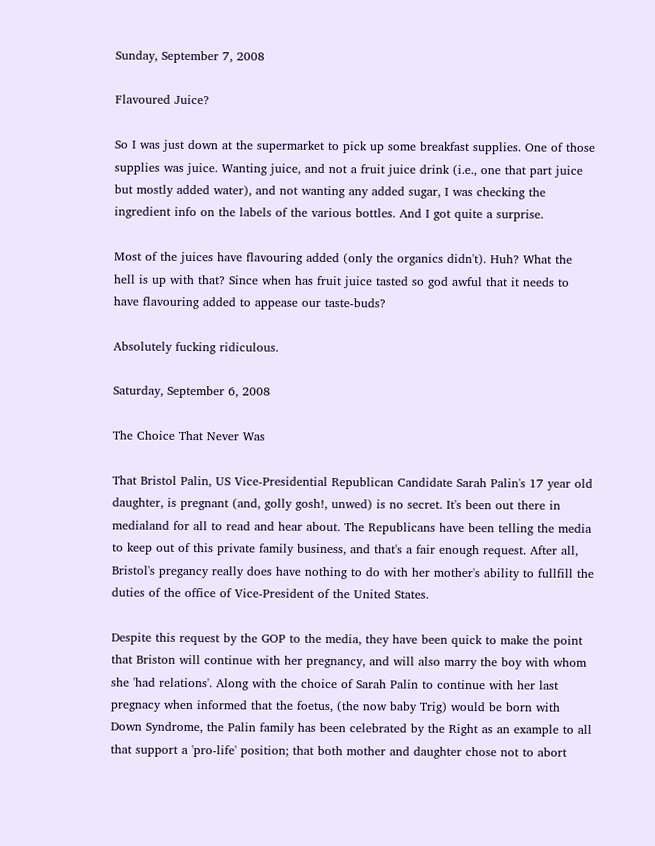Sunday, September 7, 2008

Flavoured Juice?

So I was just down at the supermarket to pick up some breakfast supplies. One of those supplies was juice. Wanting juice, and not a fruit juice drink (i.e., one that part juice but mostly added water), and not wanting any added sugar, I was checking the ingredient info on the labels of the various bottles. And I got quite a surprise.

Most of the juices have flavouring added (only the organics didn't). Huh? What the hell is up with that? Since when has fruit juice tasted so god awful that it needs to have flavouring added to appease our taste-buds?

Absolutely fucking ridiculous.

Saturday, September 6, 2008

The Choice That Never Was

That Bristol Palin, US Vice-Presidential Republican Candidate Sarah Palin's 17 year old daughter, is pregnant (and, golly gosh!, unwed) is no secret. It's been out there in medialand for all to read and hear about. The Republicans have been telling the media to keep out of this private family business, and that's a fair enough request. After all, Bristol's pregancy really does have nothing to do with her mother's ability to fullfill the duties of the office of Vice-President of the United States.

Despite this request by the GOP to the media, they have been quick to make the point that Briston will continue with her pregnancy, and will also marry the boy with whom she 'had relations'. Along with the choice of Sarah Palin to continue with her last pregnacy when informed that the foetus, (the now baby Trig) would be born with Down Syndrome, the Palin family has been celebrated by the Right as an example to all that support a 'pro-life' position; that both mother and daughter chose not to abort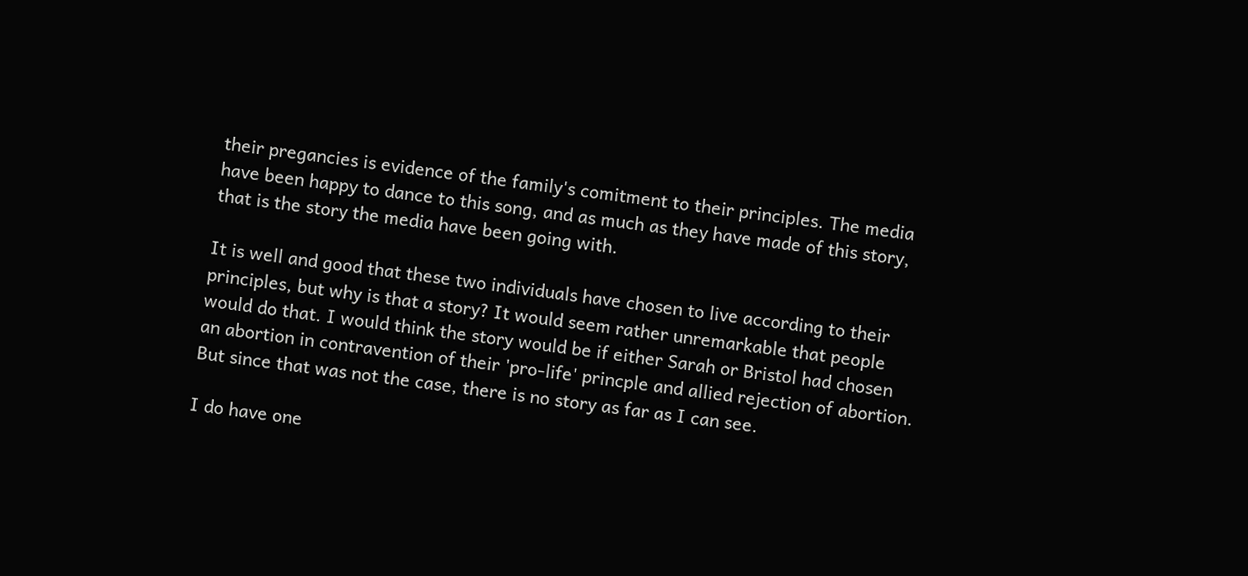their pregancies is evidence of the family's comitment to their principles. The media have been happy to dance to this song, and as much as they have made of this story, that is the story the media have been going with.

It is well and good that these two individuals have chosen to live according to their principles, but why is that a story? It would seem rather unremarkable that people would do that. I would think the story would be if either Sarah or Bristol had chosen an abortion in contravention of their 'pro-life' princple and allied rejection of abortion. But since that was not the case, there is no story as far as I can see.

I do have one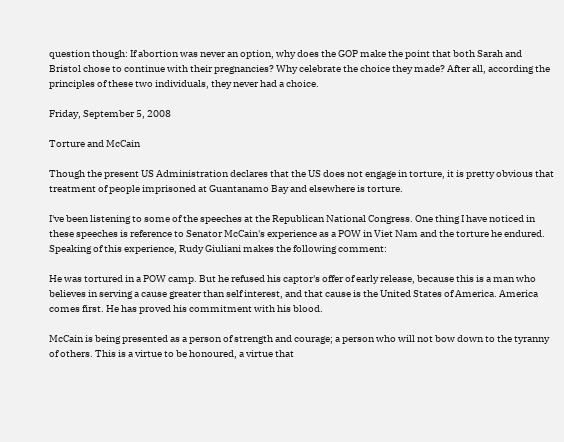question though: If abortion was never an option, why does the GOP make the point that both Sarah and Bristol chose to continue with their pregnancies? Why celebrate the choice they made? After all, according the principles of these two individuals, they never had a choice.

Friday, September 5, 2008

Torture and McCain

Though the present US Administration declares that the US does not engage in torture, it is pretty obvious that treatment of people imprisoned at Guantanamo Bay and elsewhere is torture.

I've been listening to some of the speeches at the Republican National Congress. One thing I have noticed in these speeches is reference to Senator McCain's experience as a POW in Viet Nam and the torture he endured. Speaking of this experience, Rudy Giuliani makes the following comment:

He was tortured in a POW camp. But he refused his captor's offer of early release, because this is a man who believes in serving a cause greater than self interest, and that cause is the United States of America. America comes first. He has proved his commitment with his blood.

McCain is being presented as a person of strength and courage; a person who will not bow down to the tyranny of others. This is a virtue to be honoured, a virtue that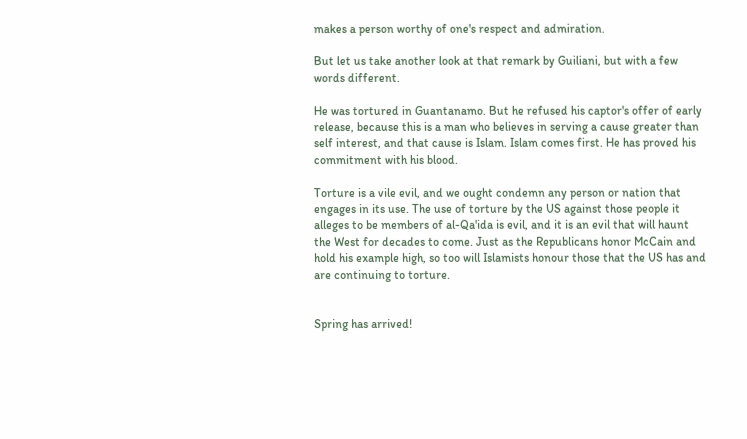makes a person worthy of one's respect and admiration.

But let us take another look at that remark by Guiliani, but with a few words different.

He was tortured in Guantanamo. But he refused his captor's offer of early release, because this is a man who believes in serving a cause greater than self interest, and that cause is Islam. Islam comes first. He has proved his commitment with his blood.

Torture is a vile evil, and we ought condemn any person or nation that engages in its use. The use of torture by the US against those people it alleges to be members of al-Qa'ida is evil, and it is an evil that will haunt the West for decades to come. Just as the Republicans honor McCain and hold his example high, so too will Islamists honour those that the US has and are continuing to torture.


Spring has arrived!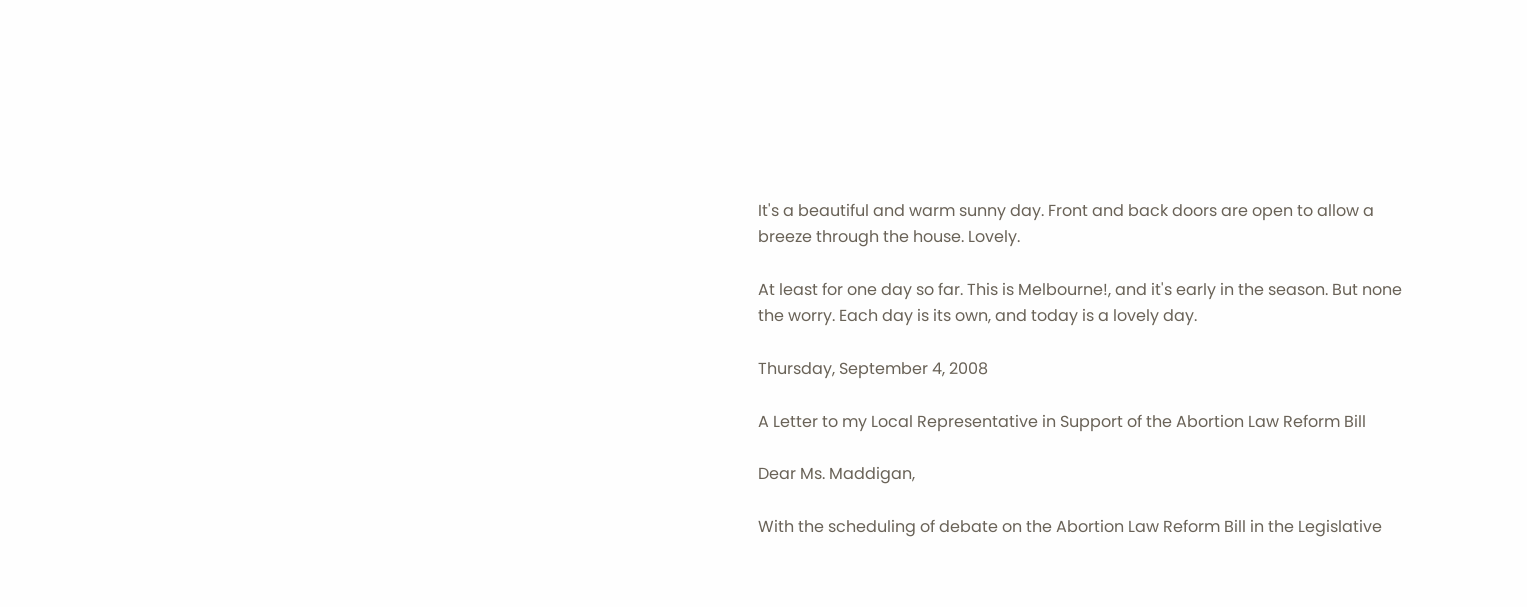It's a beautiful and warm sunny day. Front and back doors are open to allow a breeze through the house. Lovely.

At least for one day so far. This is Melbourne!, and it's early in the season. But none the worry. Each day is its own, and today is a lovely day.

Thursday, September 4, 2008

A Letter to my Local Representative in Support of the Abortion Law Reform Bill

Dear Ms. Maddigan,

With the scheduling of debate on the Abortion Law Reform Bill in the Legislative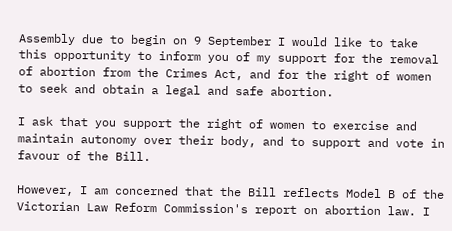Assembly due to begin on 9 September I would like to take this opportunity to inform you of my support for the removal of abortion from the Crimes Act, and for the right of women to seek and obtain a legal and safe abortion.

I ask that you support the right of women to exercise and maintain autonomy over their body, and to support and vote in favour of the Bill.

However, I am concerned that the Bill reflects Model B of the Victorian Law Reform Commission's report on abortion law. I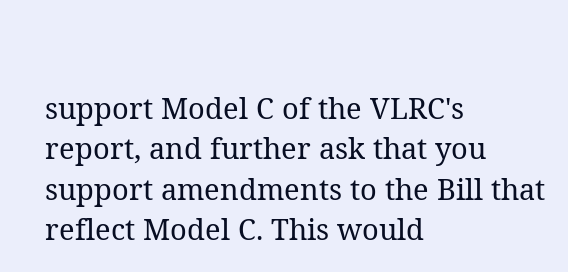support Model C of the VLRC's report, and further ask that you support amendments to the Bill that reflect Model C. This would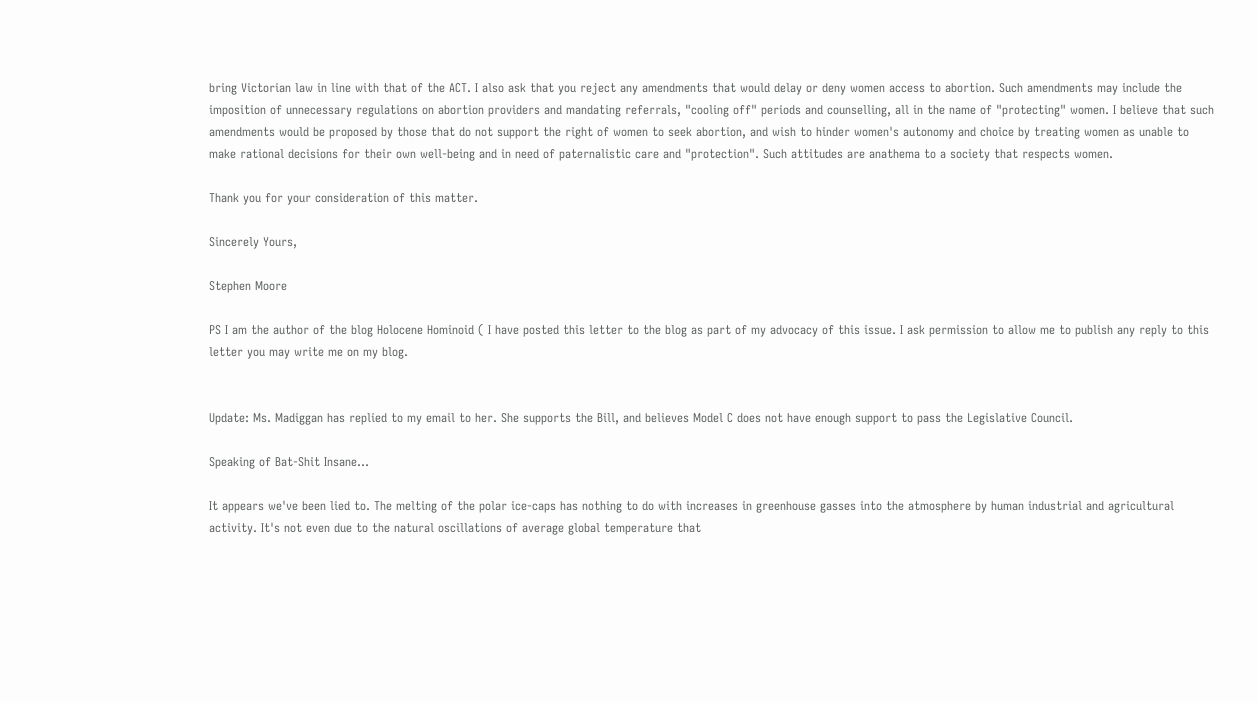bring Victorian law in line with that of the ACT. I also ask that you reject any amendments that would delay or deny women access to abortion. Such amendments may include the imposition of unnecessary regulations on abortion providers and mandating referrals, "cooling off" periods and counselling, all in the name of "protecting" women. I believe that such amendments would be proposed by those that do not support the right of women to seek abortion, and wish to hinder women's autonomy and choice by treating women as unable to make rational decisions for their own well-being and in need of paternalistic care and "protection". Such attitudes are anathema to a society that respects women.

Thank you for your consideration of this matter.

Sincerely Yours,

Stephen Moore

PS I am the author of the blog Holocene Hominoid ( I have posted this letter to the blog as part of my advocacy of this issue. I ask permission to allow me to publish any reply to this letter you may write me on my blog.


Update: Ms. Madiggan has replied to my email to her. She supports the Bill, and believes Model C does not have enough support to pass the Legislative Council.

Speaking of Bat-Shit Insane...

It appears we've been lied to. The melting of the polar ice-caps has nothing to do with increases in greenhouse gasses into the atmosphere by human industrial and agricultural activity. It's not even due to the natural oscillations of average global temperature that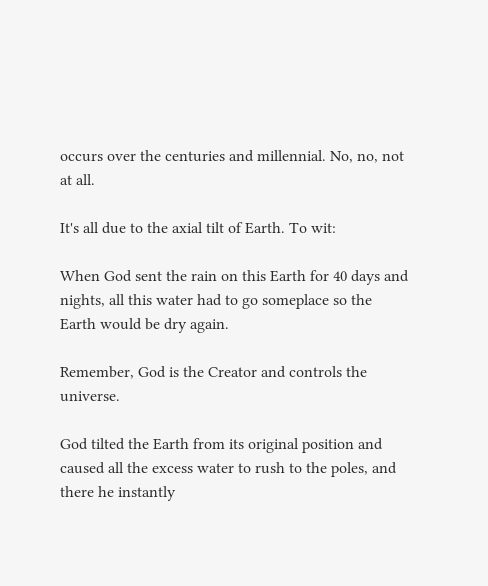occurs over the centuries and millennial. No, no, not at all.

It's all due to the axial tilt of Earth. To wit:

When God sent the rain on this Earth for 40 days and nights, all this water had to go someplace so the Earth would be dry again.

Remember, God is the Creator and controls the universe.

God tilted the Earth from its original position and caused all the excess water to rush to the poles, and there he instantly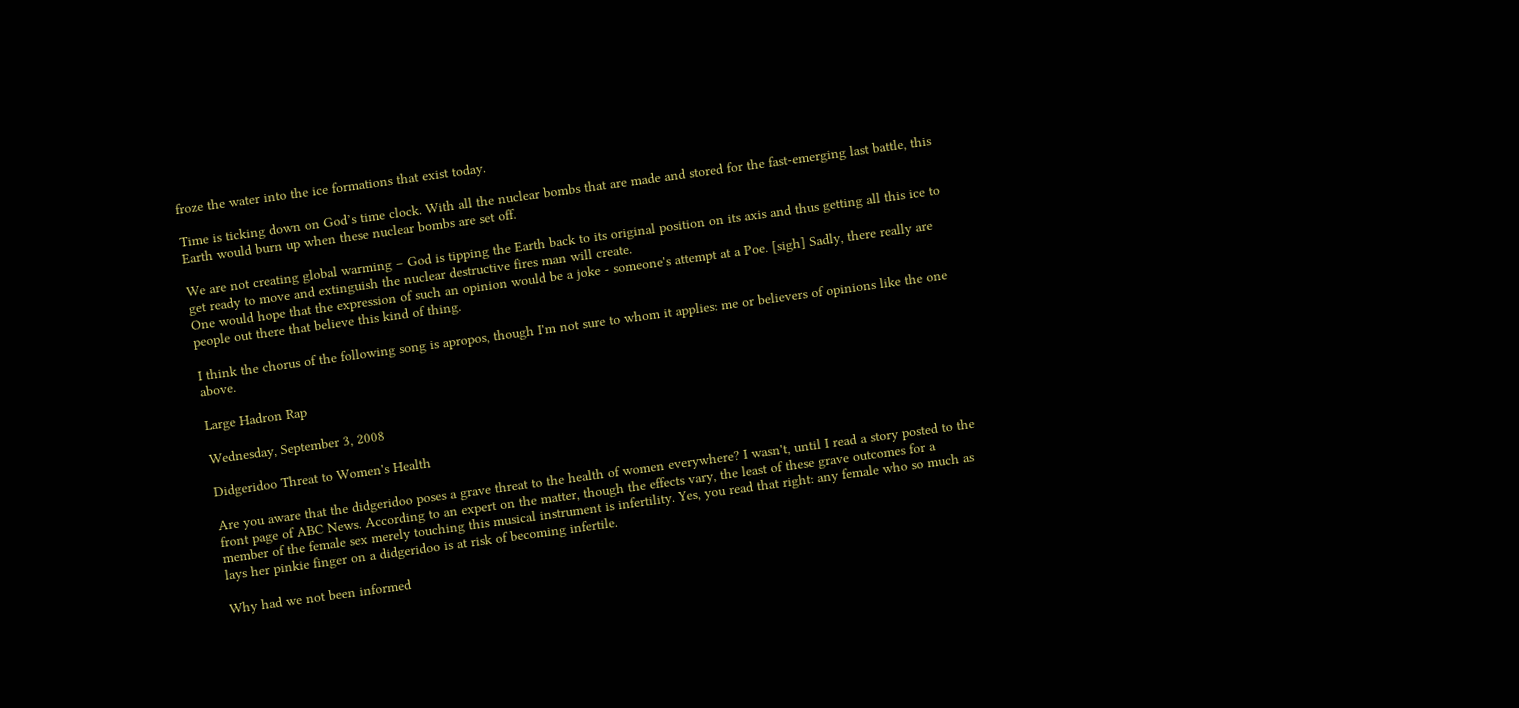froze the water into the ice formations that exist today.

Time is ticking down on God’s time clock. With all the nuclear bombs that are made and stored for the fast-emerging last battle, this Earth would burn up when these nuclear bombs are set off.

We are not creating global warming – God is tipping the Earth back to its original position on its axis and thus getting all this ice to get ready to move and extinguish the nuclear destructive fires man will create.
One would hope that the expression of such an opinion would be a joke - someone's attempt at a Poe. [sigh] Sadly, there really are people out there that believe this kind of thing.

I think the chorus of the following song is apropos, though I'm not sure to whom it applies: me or believers of opinions like the one above.

Large Hadron Rap

Wednesday, September 3, 2008

Didgeridoo Threat to Women's Health

Are you aware that the didgeridoo poses a grave threat to the health of women everywhere? I wasn't, until I read a story posted to the front page of ABC News. According to an expert on the matter, though the effects vary, the least of these grave outcomes for a member of the female sex merely touching this musical instrument is infertility. Yes, you read that right: any female who so much as lays her pinkie finger on a didgeridoo is at risk of becoming infertile.

Why had we not been informed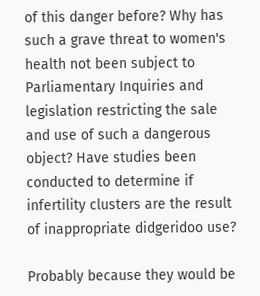of this danger before? Why has such a grave threat to women's health not been subject to Parliamentary Inquiries and legislation restricting the sale and use of such a dangerous object? Have studies been conducted to determine if infertility clusters are the result of inappropriate didgeridoo use?

Probably because they would be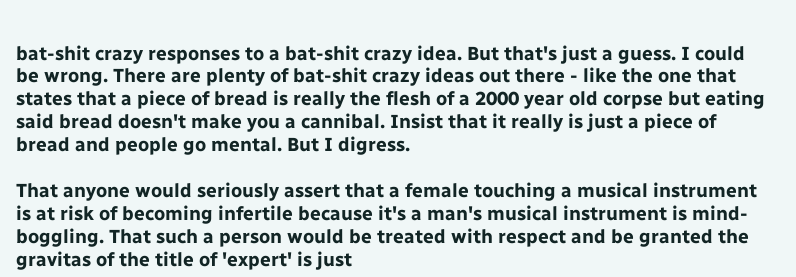bat-shit crazy responses to a bat-shit crazy idea. But that's just a guess. I could be wrong. There are plenty of bat-shit crazy ideas out there - like the one that states that a piece of bread is really the flesh of a 2000 year old corpse but eating said bread doesn't make you a cannibal. Insist that it really is just a piece of bread and people go mental. But I digress.

That anyone would seriously assert that a female touching a musical instrument is at risk of becoming infertile because it's a man's musical instrument is mind-boggling. That such a person would be treated with respect and be granted the gravitas of the title of 'expert' is just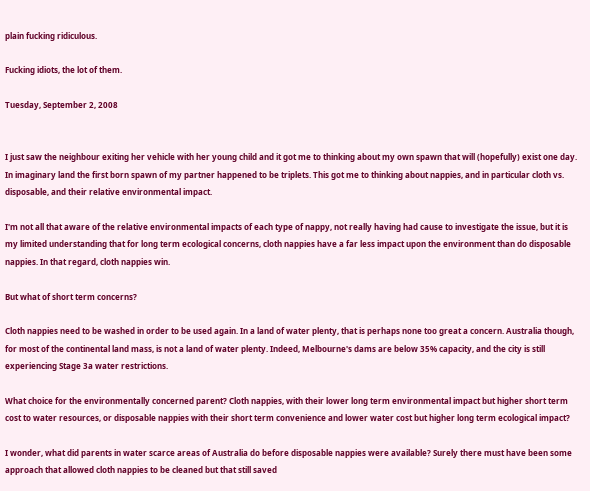plain fucking ridiculous.

Fucking idiots, the lot of them.

Tuesday, September 2, 2008


I just saw the neighbour exiting her vehicle with her young child and it got me to thinking about my own spawn that will (hopefully) exist one day. In imaginary land the first born spawn of my partner happened to be triplets. This got me to thinking about nappies, and in particular cloth vs. disposable, and their relative environmental impact.

I'm not all that aware of the relative environmental impacts of each type of nappy, not really having had cause to investigate the issue, but it is my limited understanding that for long term ecological concerns, cloth nappies have a far less impact upon the environment than do disposable nappies. In that regard, cloth nappies win.

But what of short term concerns?

Cloth nappies need to be washed in order to be used again. In a land of water plenty, that is perhaps none too great a concern. Australia though, for most of the continental land mass, is not a land of water plenty. Indeed, Melbourne's dams are below 35% capacity, and the city is still experiencing Stage 3a water restrictions.

What choice for the environmentally concerned parent? Cloth nappies, with their lower long term environmental impact but higher short term cost to water resources, or disposable nappies with their short term convenience and lower water cost but higher long term ecological impact?

I wonder, what did parents in water scarce areas of Australia do before disposable nappies were available? Surely there must have been some approach that allowed cloth nappies to be cleaned but that still saved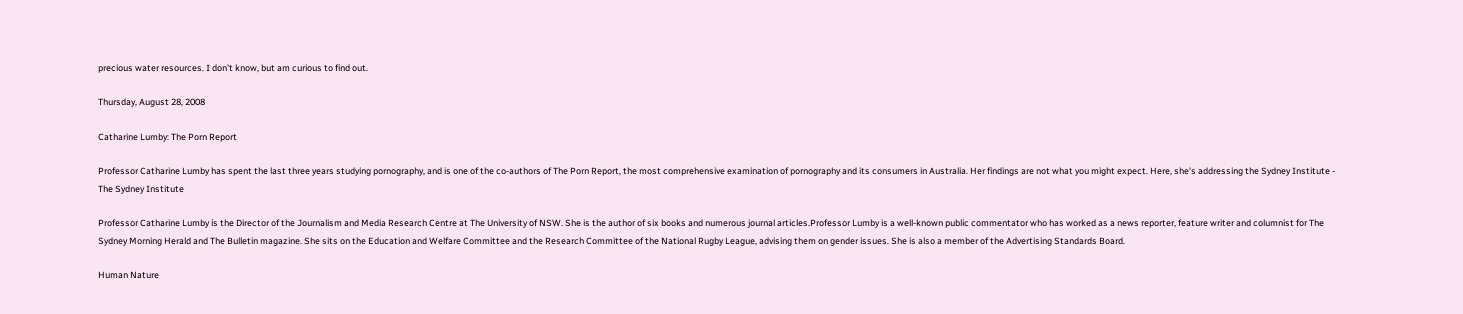precious water resources. I don't know, but am curious to find out.

Thursday, August 28, 2008

Catharine Lumby: The Porn Report

Professor Catharine Lumby has spent the last three years studying pornography, and is one of the co-authors of The Porn Report, the most comprehensive examination of pornography and its consumers in Australia. Her findings are not what you might expect. Here, she's addressing the Sydney Institute - The Sydney Institute

Professor Catharine Lumby is the Director of the Journalism and Media Research Centre at The University of NSW. She is the author of six books and numerous journal articles.Professor Lumby is a well-known public commentator who has worked as a news reporter, feature writer and columnist for The Sydney Morning Herald and The Bulletin magazine. She sits on the Education and Welfare Committee and the Research Committee of the National Rugby League, advising them on gender issues. She is also a member of the Advertising Standards Board.

Human Nature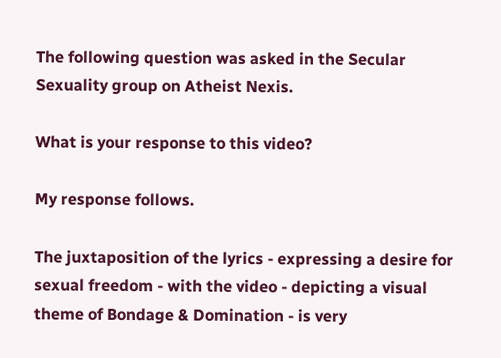The following question was asked in the Secular Sexuality group on Atheist Nexis.

What is your response to this video?

My response follows.

The juxtaposition of the lyrics - expressing a desire for sexual freedom - with the video - depicting a visual theme of Bondage & Domination - is very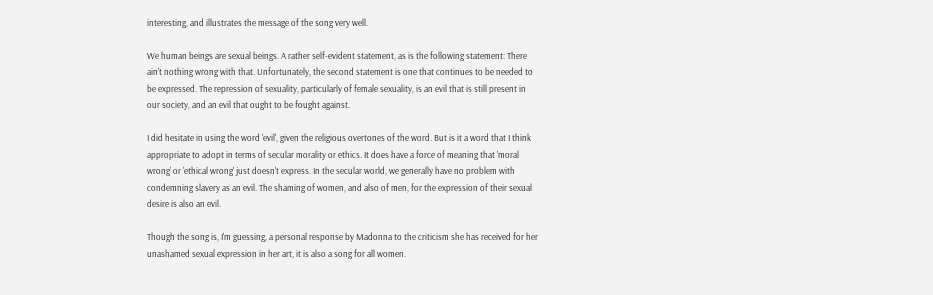interesting, and illustrates the message of the song very well.

We human beings are sexual beings. A rather self-evident statement, as is the following statement: There ain't nothing wrong with that. Unfortunately, the second statement is one that continues to be needed to be expressed. The repression of sexuality, particularly of female sexuality, is an evil that is still present in our society, and an evil that ought to be fought against.

I did hesitate in using the word 'evil', given the religious overtones of the word. But is it a word that I think appropriate to adopt in terms of secular morality or ethics. It does have a force of meaning that 'moral wrong' or 'ethical wrong' just doesn't express. In the secular world, we generally have no problem with condemning slavery as an evil. The shaming of women, and also of men, for the expression of their sexual desire is also an evil.

Though the song is, I'm guessing, a personal response by Madonna to the criticism she has received for her unashamed sexual expression in her art, it is also a song for all women.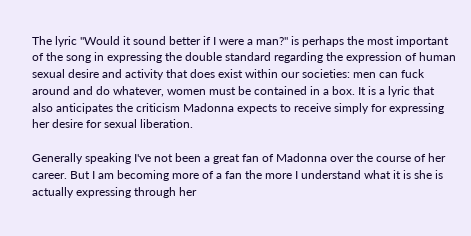The lyric "Would it sound better if I were a man?" is perhaps the most important of the song in expressing the double standard regarding the expression of human sexual desire and activity that does exist within our societies: men can fuck around and do whatever, women must be contained in a box. It is a lyric that also anticipates the criticism Madonna expects to receive simply for expressing her desire for sexual liberation.

Generally speaking I've not been a great fan of Madonna over the course of her career. But I am becoming more of a fan the more I understand what it is she is actually expressing through her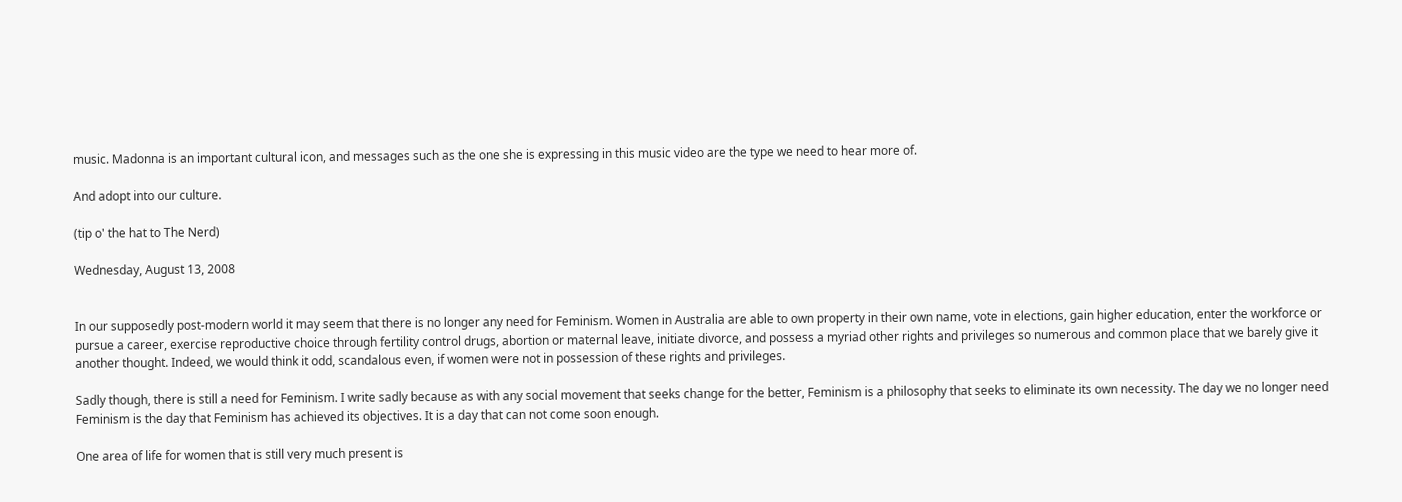music. Madonna is an important cultural icon, and messages such as the one she is expressing in this music video are the type we need to hear more of.

And adopt into our culture.

(tip o' the hat to The Nerd)

Wednesday, August 13, 2008


In our supposedly post-modern world it may seem that there is no longer any need for Feminism. Women in Australia are able to own property in their own name, vote in elections, gain higher education, enter the workforce or pursue a career, exercise reproductive choice through fertility control drugs, abortion or maternal leave, initiate divorce, and possess a myriad other rights and privileges so numerous and common place that we barely give it another thought. Indeed, we would think it odd, scandalous even, if women were not in possession of these rights and privileges.

Sadly though, there is still a need for Feminism. I write sadly because as with any social movement that seeks change for the better, Feminism is a philosophy that seeks to eliminate its own necessity. The day we no longer need Feminism is the day that Feminism has achieved its objectives. It is a day that can not come soon enough.

One area of life for women that is still very much present is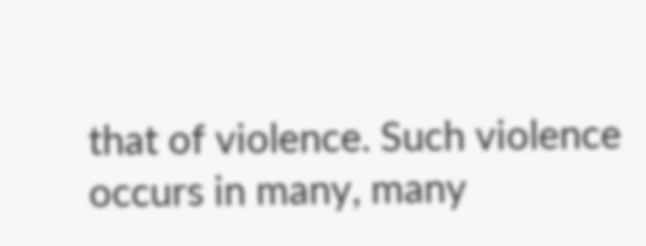that of violence. Such violence occurs in many, many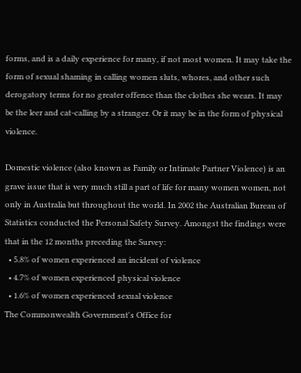forms, and is a daily experience for many, if not most women. It may take the form of sexual shaming in calling women sluts, whores, and other such derogatory terms for no greater offence than the clothes she wears. It may be the leer and cat-calling by a stranger. Or it may be in the form of physical violence.

Domestic violence (also known as Family or Intimate Partner Violence) is an grave issue that is very much still a part of life for many women women, not only in Australia but throughout the world. In 2002 the Australian Bureau of Statistics conducted the Personal Safety Survey. Amongst the findings were that in the 12 months preceding the Survey:
  • 5.8% of women experienced an incident of violence
  • 4.7% of women experienced physical violence
  • 1.6% of women experienced sexual violence
The Commonwealth Government's Office for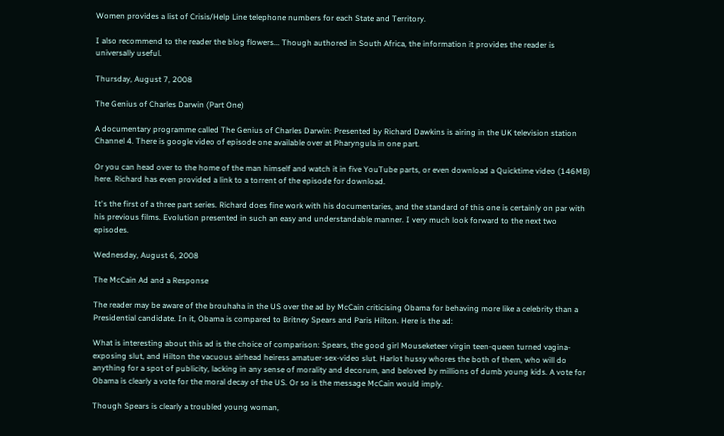Women provides a list of Crisis/Help Line telephone numbers for each State and Territory.

I also recommend to the reader the blog flowers... Though authored in South Africa, the information it provides the reader is universally useful.

Thursday, August 7, 2008

The Genius of Charles Darwin (Part One)

A documentary programme called The Genius of Charles Darwin: Presented by Richard Dawkins is airing in the UK television station Channel 4. There is google video of episode one available over at Pharyngula in one part.

Or you can head over to the home of the man himself and watch it in five YouTube parts, or even download a Quicktime video (146MB) here. Richard has even provided a link to a torrent of the episode for download.

It's the first of a three part series. Richard does fine work with his documentaries, and the standard of this one is certainly on par with his previous films. Evolution presented in such an easy and understandable manner. I very much look forward to the next two episodes.

Wednesday, August 6, 2008

The McCain Ad and a Response

The reader may be aware of the brouhaha in the US over the ad by McCain criticising Obama for behaving more like a celebrity than a Presidential candidate. In it, Obama is compared to Britney Spears and Paris Hilton. Here is the ad:

What is interesting about this ad is the choice of comparison: Spears, the good girl Mouseketeer virgin teen-queen turned vagina-exposing slut, and Hilton the vacuous airhead heiress amatuer-sex-video slut. Harlot hussy whores the both of them, who will do anything for a spot of publicity, lacking in any sense of morality and decorum, and beloved by millions of dumb young kids. A vote for Obama is clearly a vote for the moral decay of the US. Or so is the message McCain would imply.

Though Spears is clearly a troubled young woman,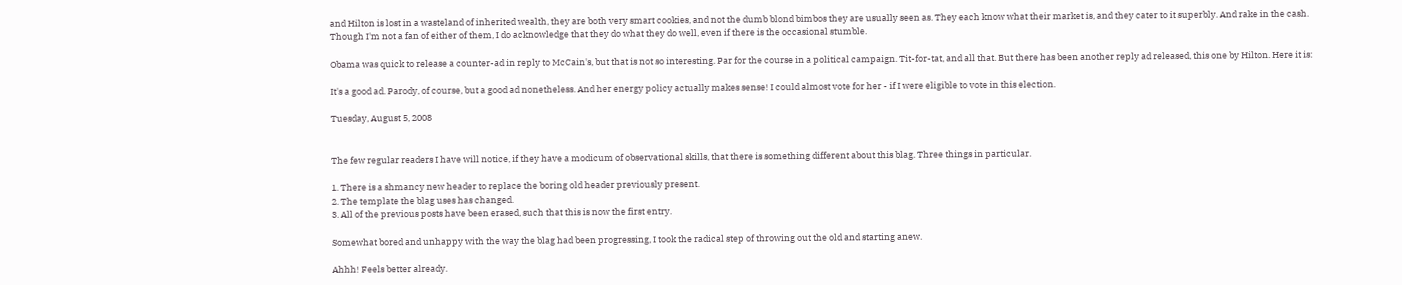and Hilton is lost in a wasteland of inherited wealth, they are both very smart cookies, and not the dumb blond bimbos they are usually seen as. They each know what their market is, and they cater to it superbly. And rake in the cash. Though I'm not a fan of either of them, I do acknowledge that they do what they do well, even if there is the occasional stumble.

Obama was quick to release a counter-ad in reply to McCain's, but that is not so interesting. Par for the course in a political campaign. Tit-for-tat, and all that. But there has been another reply ad released, this one by Hilton. Here it is:

It's a good ad. Parody, of course, but a good ad nonetheless. And her energy policy actually makes sense! I could almost vote for her - if I were eligible to vote in this election.

Tuesday, August 5, 2008


The few regular readers I have will notice, if they have a modicum of observational skills, that there is something different about this blag. Three things in particular.

1. There is a shmancy new header to replace the boring old header previously present.
2. The template the blag uses has changed.
3. All of the previous posts have been erased, such that this is now the first entry.

Somewhat bored and unhappy with the way the blag had been progressing, I took the radical step of throwing out the old and starting anew.

Ahhh! Feels better already.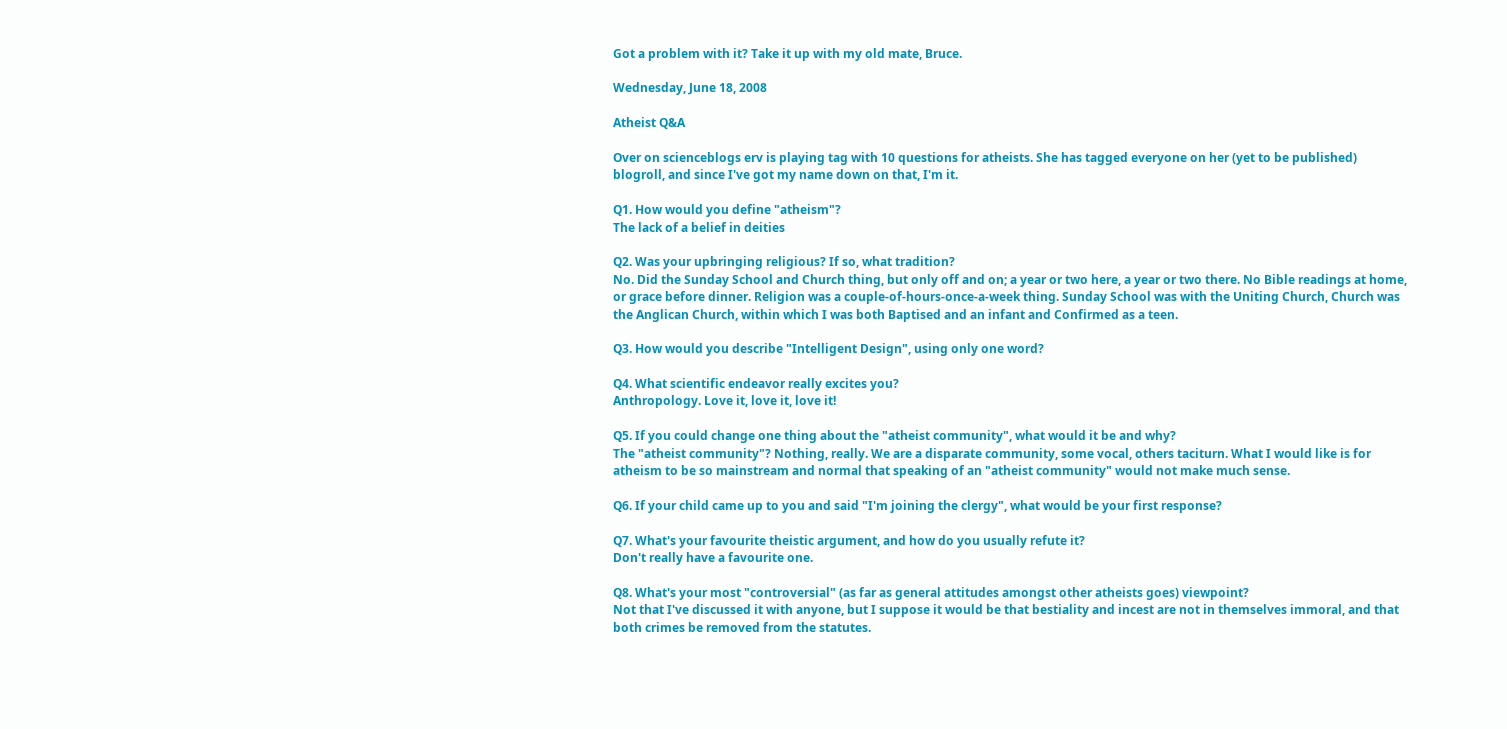Got a problem with it? Take it up with my old mate, Bruce.

Wednesday, June 18, 2008

Atheist Q&A

Over on scienceblogs erv is playing tag with 10 questions for atheists. She has tagged everyone on her (yet to be published) blogroll, and since I've got my name down on that, I'm it.

Q1. How would you define "atheism"?
The lack of a belief in deities

Q2. Was your upbringing religious? If so, what tradition?
No. Did the Sunday School and Church thing, but only off and on; a year or two here, a year or two there. No Bible readings at home, or grace before dinner. Religion was a couple-of-hours-once-a-week thing. Sunday School was with the Uniting Church, Church was the Anglican Church, within which I was both Baptised and an infant and Confirmed as a teen.

Q3. How would you describe "Intelligent Design", using only one word?

Q4. What scientific endeavor really excites you?
Anthropology. Love it, love it, love it!

Q5. If you could change one thing about the "atheist community", what would it be and why?
The "atheist community"? Nothing, really. We are a disparate community, some vocal, others taciturn. What I would like is for atheism to be so mainstream and normal that speaking of an "atheist community" would not make much sense.

Q6. If your child came up to you and said "I'm joining the clergy", what would be your first response?

Q7. What's your favourite theistic argument, and how do you usually refute it?
Don't really have a favourite one.

Q8. What's your most "controversial" (as far as general attitudes amongst other atheists goes) viewpoint?
Not that I've discussed it with anyone, but I suppose it would be that bestiality and incest are not in themselves immoral, and that both crimes be removed from the statutes.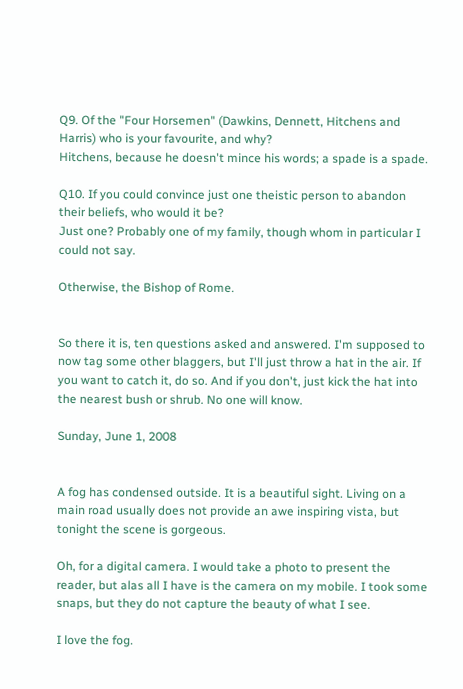Q9. Of the "Four Horsemen" (Dawkins, Dennett, Hitchens and Harris) who is your favourite, and why?
Hitchens, because he doesn't mince his words; a spade is a spade.

Q10. If you could convince just one theistic person to abandon their beliefs, who would it be?
Just one? Probably one of my family, though whom in particular I could not say.

Otherwise, the Bishop of Rome.


So there it is, ten questions asked and answered. I'm supposed to now tag some other blaggers, but I'll just throw a hat in the air. If you want to catch it, do so. And if you don't, just kick the hat into the nearest bush or shrub. No one will know.

Sunday, June 1, 2008


A fog has condensed outside. It is a beautiful sight. Living on a main road usually does not provide an awe inspiring vista, but tonight the scene is gorgeous.

Oh, for a digital camera. I would take a photo to present the reader, but alas all I have is the camera on my mobile. I took some snaps, but they do not capture the beauty of what I see.

I love the fog.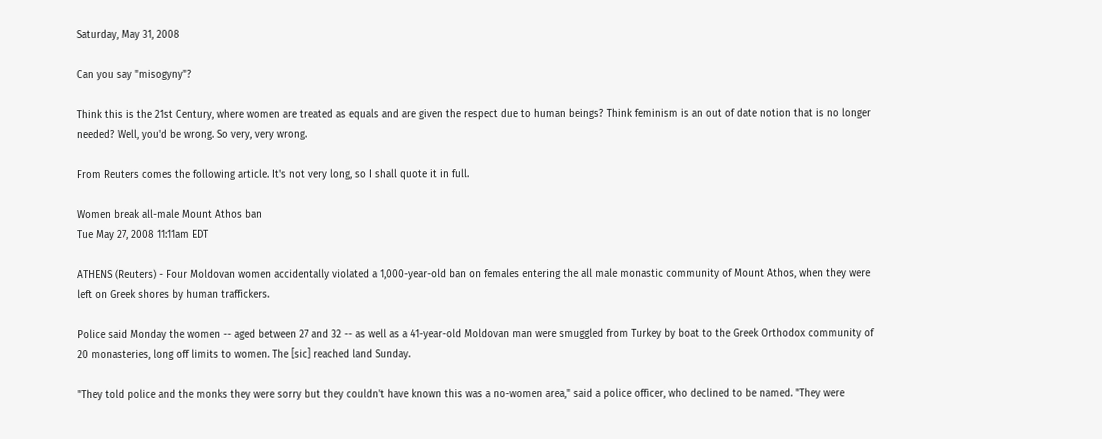Saturday, May 31, 2008

Can you say "misogyny"?

Think this is the 21st Century, where women are treated as equals and are given the respect due to human beings? Think feminism is an out of date notion that is no longer needed? Well, you'd be wrong. So very, very wrong.

From Reuters comes the following article. It's not very long, so I shall quote it in full.

Women break all-male Mount Athos ban
Tue May 27, 2008 11:11am EDT

ATHENS (Reuters) - Four Moldovan women accidentally violated a 1,000-year-old ban on females entering the all male monastic community of Mount Athos, when they were left on Greek shores by human traffickers.

Police said Monday the women -- aged between 27 and 32 -- as well as a 41-year-old Moldovan man were smuggled from Turkey by boat to the Greek Orthodox community of 20 monasteries, long off limits to women. The [sic] reached land Sunday.

"They told police and the monks they were sorry but they couldn't have known this was a no-women area," said a police officer, who declined to be named. "They were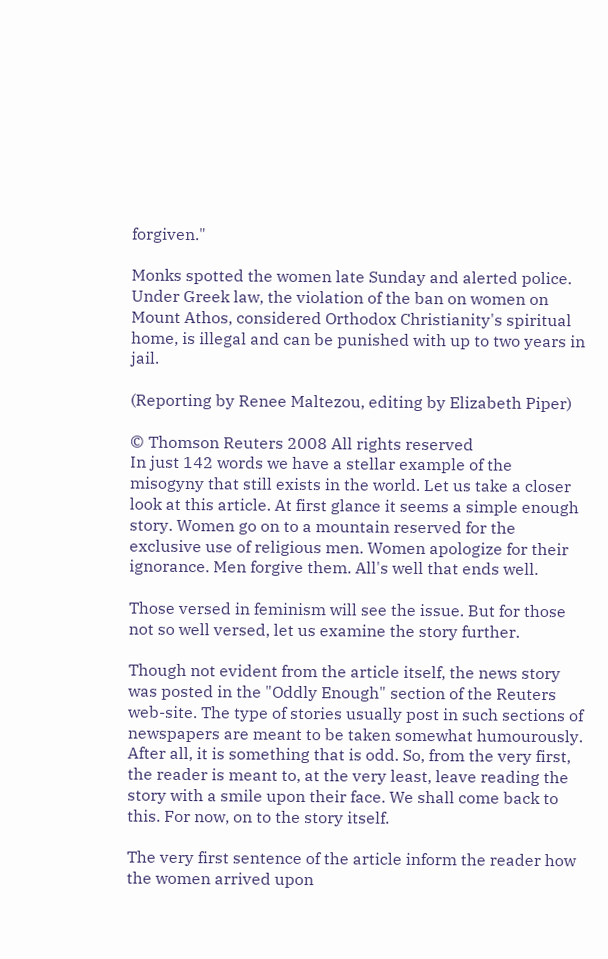forgiven."

Monks spotted the women late Sunday and alerted police. Under Greek law, the violation of the ban on women on Mount Athos, considered Orthodox Christianity's spiritual home, is illegal and can be punished with up to two years in jail.

(Reporting by Renee Maltezou, editing by Elizabeth Piper)

© Thomson Reuters 2008 All rights reserved
In just 142 words we have a stellar example of the misogyny that still exists in the world. Let us take a closer look at this article. At first glance it seems a simple enough story. Women go on to a mountain reserved for the exclusive use of religious men. Women apologize for their ignorance. Men forgive them. All's well that ends well.

Those versed in feminism will see the issue. But for those not so well versed, let us examine the story further.

Though not evident from the article itself, the news story was posted in the "Oddly Enough" section of the Reuters web-site. The type of stories usually post in such sections of newspapers are meant to be taken somewhat humourously. After all, it is something that is odd. So, from the very first, the reader is meant to, at the very least, leave reading the story with a smile upon their face. We shall come back to this. For now, on to the story itself.

The very first sentence of the article inform the reader how the women arrived upon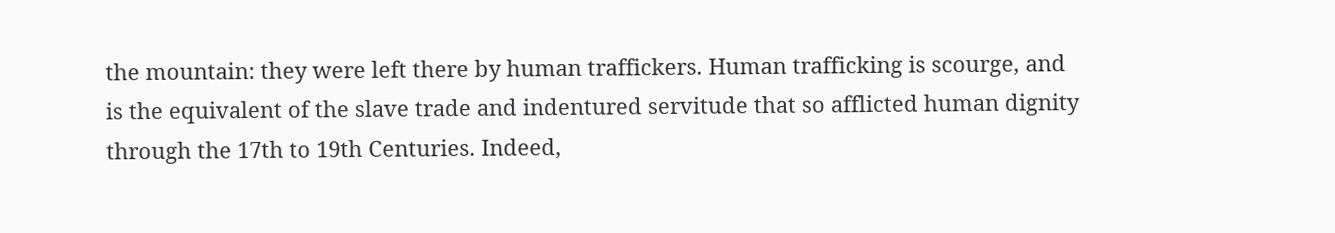the mountain: they were left there by human traffickers. Human trafficking is scourge, and is the equivalent of the slave trade and indentured servitude that so afflicted human dignity through the 17th to 19th Centuries. Indeed,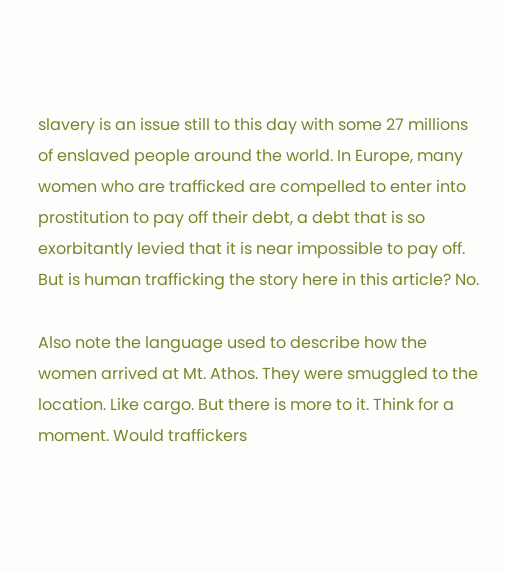slavery is an issue still to this day with some 27 millions of enslaved people around the world. In Europe, many women who are trafficked are compelled to enter into prostitution to pay off their debt, a debt that is so exorbitantly levied that it is near impossible to pay off. But is human trafficking the story here in this article? No.

Also note the language used to describe how the women arrived at Mt. Athos. They were smuggled to the location. Like cargo. But there is more to it. Think for a moment. Would traffickers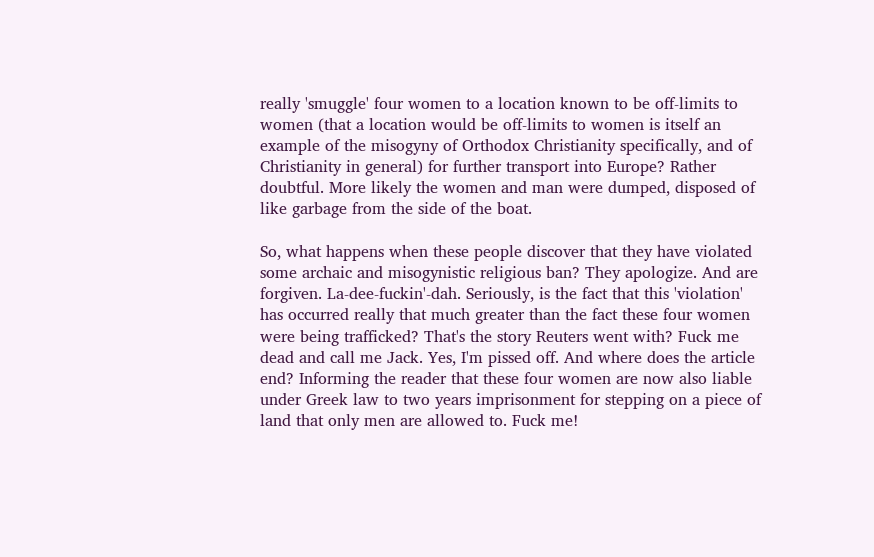really 'smuggle' four women to a location known to be off-limits to women (that a location would be off-limits to women is itself an example of the misogyny of Orthodox Christianity specifically, and of Christianity in general) for further transport into Europe? Rather doubtful. More likely the women and man were dumped, disposed of like garbage from the side of the boat.

So, what happens when these people discover that they have violated some archaic and misogynistic religious ban? They apologize. And are forgiven. La-dee-fuckin'-dah. Seriously, is the fact that this 'violation' has occurred really that much greater than the fact these four women were being trafficked? That's the story Reuters went with? Fuck me dead and call me Jack. Yes, I'm pissed off. And where does the article end? Informing the reader that these four women are now also liable under Greek law to two years imprisonment for stepping on a piece of land that only men are allowed to. Fuck me!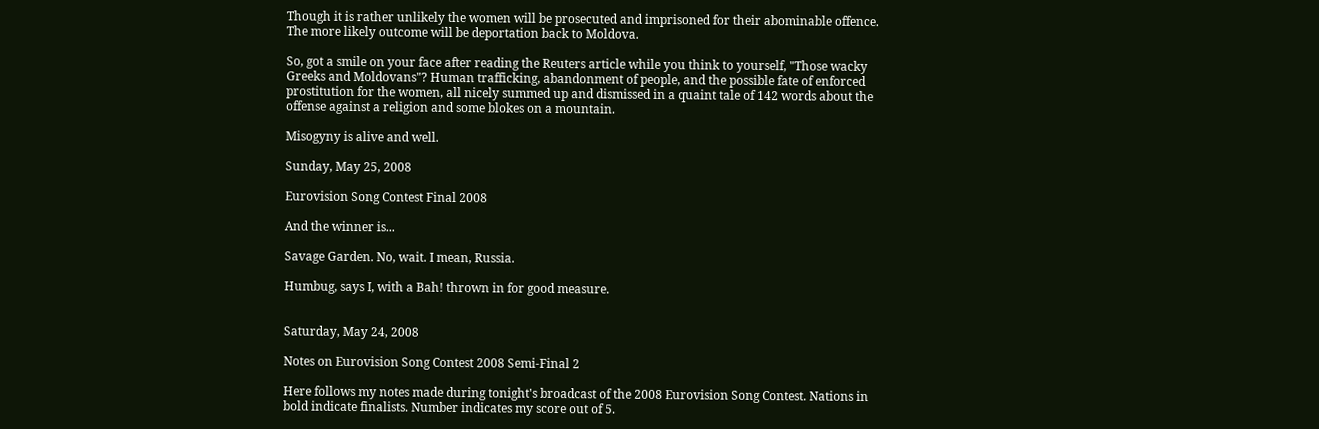Though it is rather unlikely the women will be prosecuted and imprisoned for their abominable offence. The more likely outcome will be deportation back to Moldova.

So, got a smile on your face after reading the Reuters article while you think to yourself, "Those wacky Greeks and Moldovans"? Human trafficking, abandonment of people, and the possible fate of enforced prostitution for the women, all nicely summed up and dismissed in a quaint tale of 142 words about the offense against a religion and some blokes on a mountain.

Misogyny is alive and well.

Sunday, May 25, 2008

Eurovision Song Contest Final 2008

And the winner is...

Savage Garden. No, wait. I mean, Russia.

Humbug, says I, with a Bah! thrown in for good measure.


Saturday, May 24, 2008

Notes on Eurovision Song Contest 2008 Semi-Final 2

Here follows my notes made during tonight's broadcast of the 2008 Eurovision Song Contest. Nations in bold indicate finalists. Number indicates my score out of 5.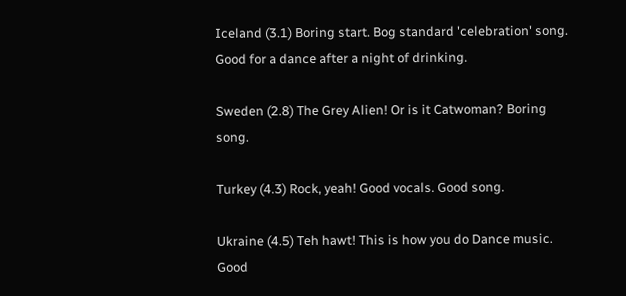Iceland (3.1) Boring start. Bog standard 'celebration' song. Good for a dance after a night of drinking.

Sweden (2.8) The Grey Alien! Or is it Catwoman? Boring song.

Turkey (4.3) Rock, yeah! Good vocals. Good song.

Ukraine (4.5) Teh hawt! This is how you do Dance music. Good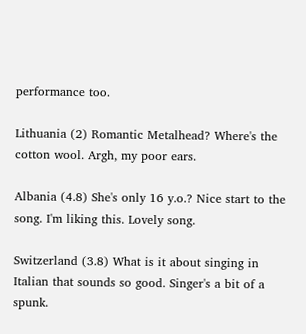performance too.

Lithuania (2) Romantic Metalhead? Where's the cotton wool. Argh, my poor ears.

Albania (4.8) She's only 16 y.o.? Nice start to the song. I'm liking this. Lovely song.

Switzerland (3.8) What is it about singing in Italian that sounds so good. Singer's a bit of a spunk.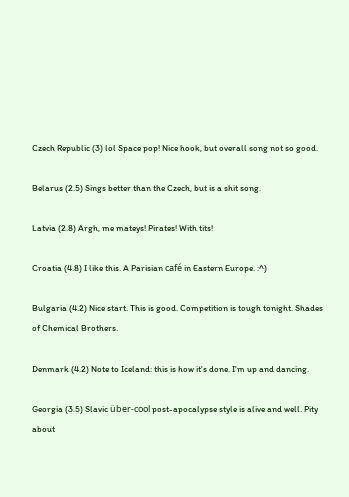Czech Republic (3) lol Space pop! Nice hook, but overall song not so good.

Belarus (2.5) Sings better than the Czech, but is a shit song.

Latvia (2.8) Argh, me mateys! Pirates! With tits!

Croatia (4.8) I like this. A Parisian café in Eastern Europe. :^)

Bulgaria (4.2) Nice start. This is good. Competition is tough tonight. Shades of Chemical Brothers.

Denmark (4.2) Note to Iceland: this is how it's done. I'm up and dancing.

Georgia (3.5) Slavic über-cool post-apocalypse style is alive and well. Pity about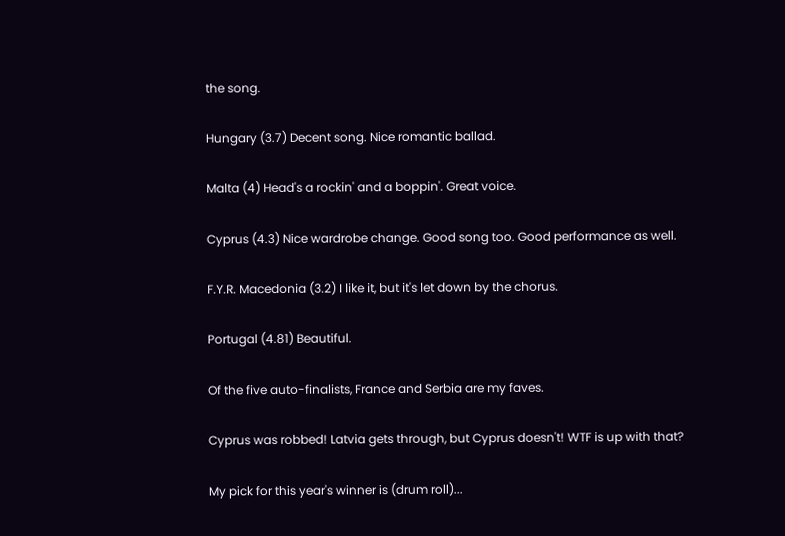the song.

Hungary (3.7) Decent song. Nice romantic ballad.

Malta (4) Head's a rockin' and a boppin'. Great voice.

Cyprus (4.3) Nice wardrobe change. Good song too. Good performance as well.

F.Y.R. Macedonia (3.2) I like it, but it's let down by the chorus.

Portugal (4.81) Beautiful.

Of the five auto-finalists, France and Serbia are my faves.

Cyprus was robbed! Latvia gets through, but Cyprus doesn't! WTF is up with that?

My pick for this year's winner is (drum roll)...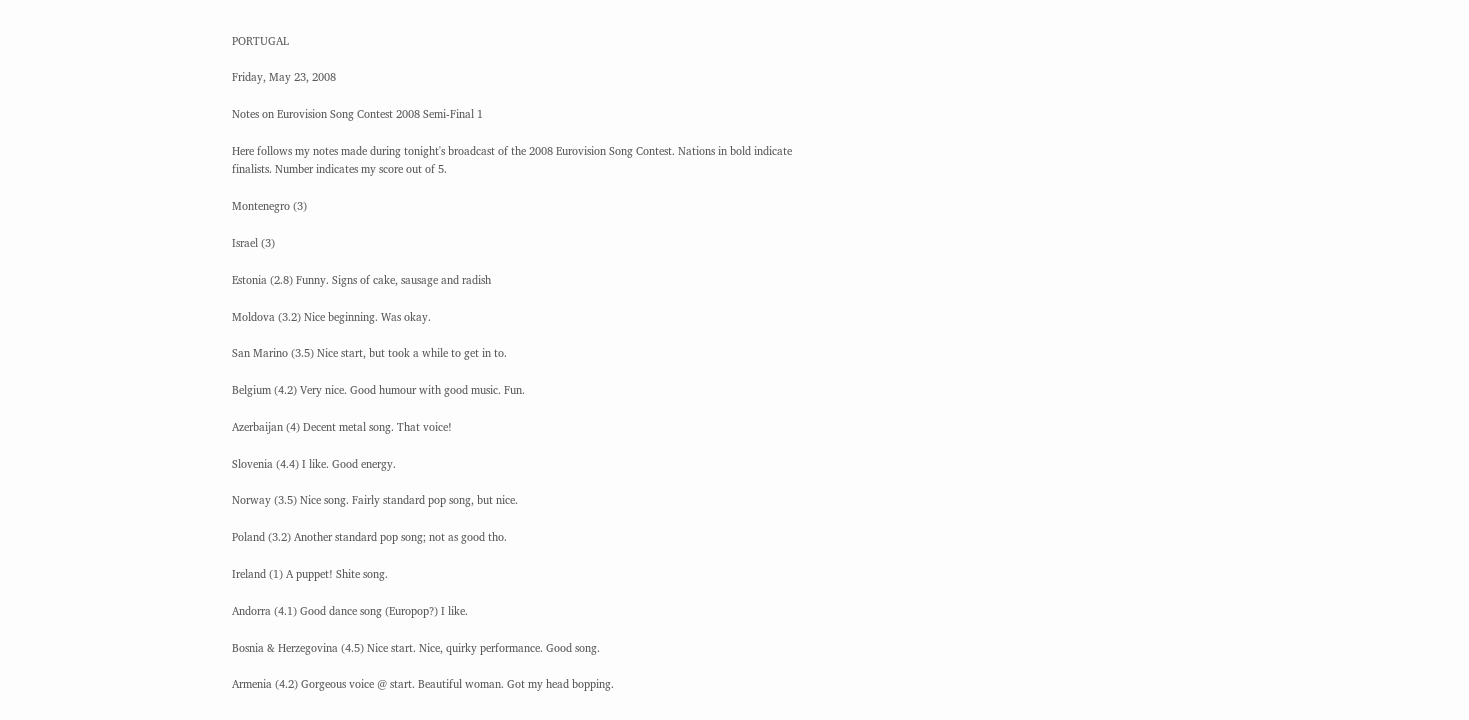PORTUGAL

Friday, May 23, 2008

Notes on Eurovision Song Contest 2008 Semi-Final 1

Here follows my notes made during tonight's broadcast of the 2008 Eurovision Song Contest. Nations in bold indicate finalists. Number indicates my score out of 5.

Montenegro (3)

Israel (3)

Estonia (2.8) Funny. Signs of cake, sausage and radish

Moldova (3.2) Nice beginning. Was okay.

San Marino (3.5) Nice start, but took a while to get in to.

Belgium (4.2) Very nice. Good humour with good music. Fun.

Azerbaijan (4) Decent metal song. That voice!

Slovenia (4.4) I like. Good energy.

Norway (3.5) Nice song. Fairly standard pop song, but nice.

Poland (3.2) Another standard pop song; not as good tho.

Ireland (1) A puppet! Shite song.

Andorra (4.1) Good dance song (Europop?) I like.

Bosnia & Herzegovina (4.5) Nice start. Nice, quirky performance. Good song.

Armenia (4.2) Gorgeous voice @ start. Beautiful woman. Got my head bopping.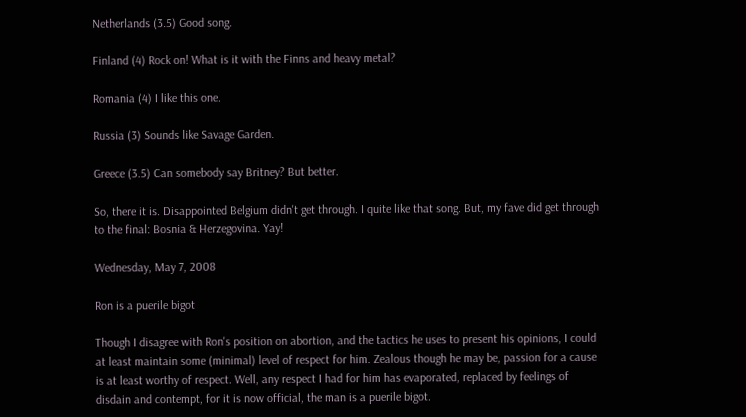Netherlands (3.5) Good song.

Finland (4) Rock on! What is it with the Finns and heavy metal?

Romania (4) I like this one.

Russia (3) Sounds like Savage Garden.

Greece (3.5) Can somebody say Britney? But better.

So, there it is. Disappointed Belgium didn't get through. I quite like that song. But, my fave did get through to the final: Bosnia & Herzegovina. Yay!

Wednesday, May 7, 2008

Ron is a puerile bigot

Though I disagree with Ron's position on abortion, and the tactics he uses to present his opinions, I could at least maintain some (minimal) level of respect for him. Zealous though he may be, passion for a cause is at least worthy of respect. Well, any respect I had for him has evaporated, replaced by feelings of disdain and contempt, for it is now official, the man is a puerile bigot.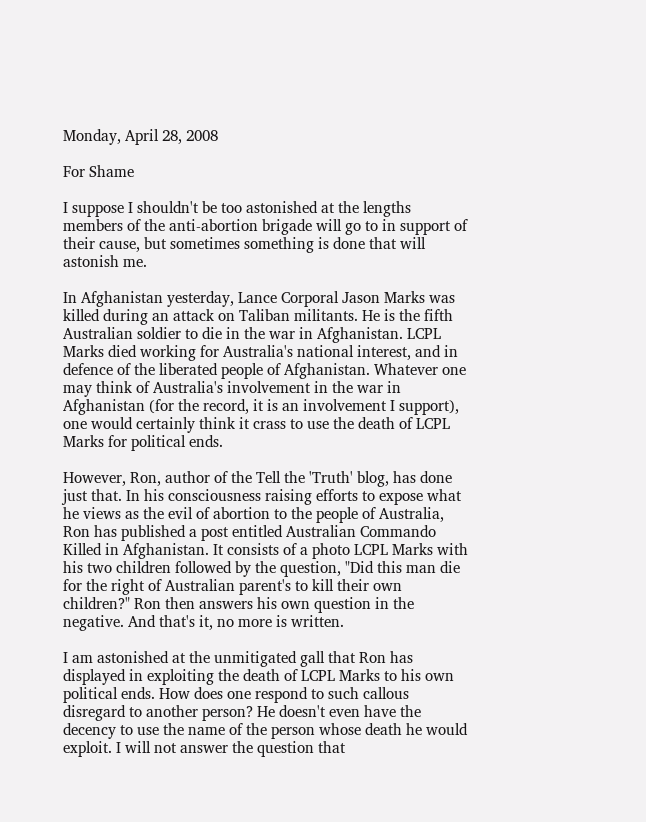Monday, April 28, 2008

For Shame

I suppose I shouldn't be too astonished at the lengths members of the anti-abortion brigade will go to in support of their cause, but sometimes something is done that will astonish me.

In Afghanistan yesterday, Lance Corporal Jason Marks was killed during an attack on Taliban militants. He is the fifth Australian soldier to die in the war in Afghanistan. LCPL Marks died working for Australia's national interest, and in defence of the liberated people of Afghanistan. Whatever one may think of Australia's involvement in the war in Afghanistan (for the record, it is an involvement I support), one would certainly think it crass to use the death of LCPL Marks for political ends.

However, Ron, author of the Tell the 'Truth' blog, has done just that. In his consciousness raising efforts to expose what he views as the evil of abortion to the people of Australia, Ron has published a post entitled Australian Commando Killed in Afghanistan. It consists of a photo LCPL Marks with his two children followed by the question, "Did this man die for the right of Australian parent's to kill their own children?" Ron then answers his own question in the negative. And that's it, no more is written.

I am astonished at the unmitigated gall that Ron has displayed in exploiting the death of LCPL Marks to his own political ends. How does one respond to such callous disregard to another person? He doesn't even have the decency to use the name of the person whose death he would exploit. I will not answer the question that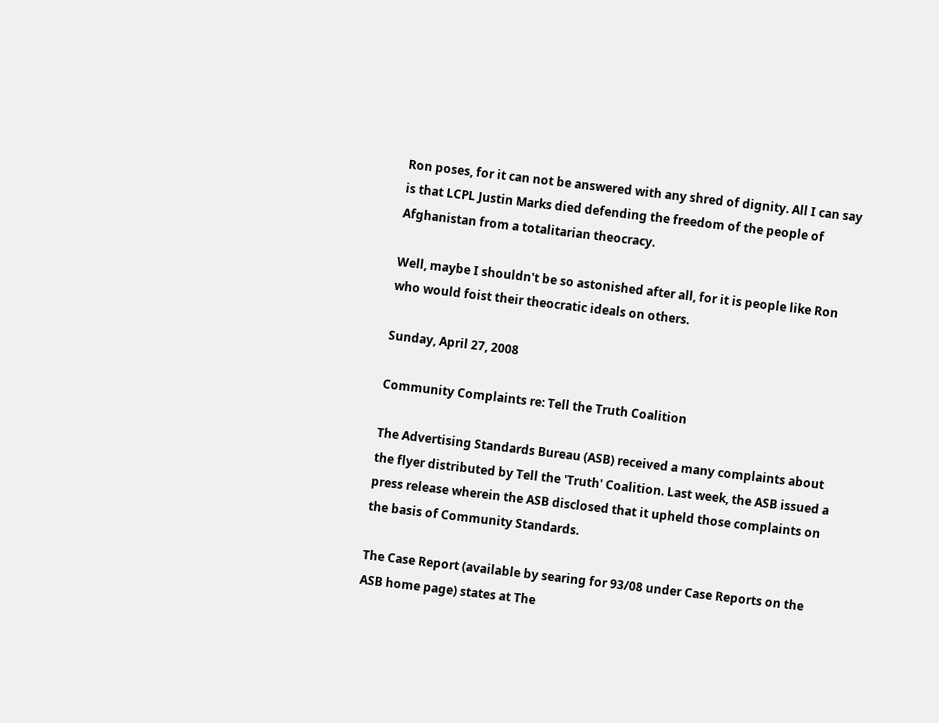Ron poses, for it can not be answered with any shred of dignity. All I can say is that LCPL Justin Marks died defending the freedom of the people of Afghanistan from a totalitarian theocracy.

Well, maybe I shouldn't be so astonished after all, for it is people like Ron who would foist their theocratic ideals on others.

Sunday, April 27, 2008

Community Complaints re: Tell the Truth Coalition

The Advertising Standards Bureau (ASB) received a many complaints about the flyer distributed by Tell the 'Truth' Coalition. Last week, the ASB issued a press release wherein the ASB disclosed that it upheld those complaints on the basis of Community Standards.

The Case Report (available by searing for 93/08 under Case Reports on the ASB home page) states at The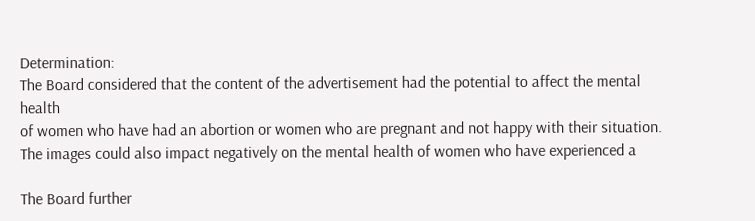Determination:
The Board considered that the content of the advertisement had the potential to affect the mental health
of women who have had an abortion or women who are pregnant and not happy with their situation.
The images could also impact negatively on the mental health of women who have experienced a

The Board further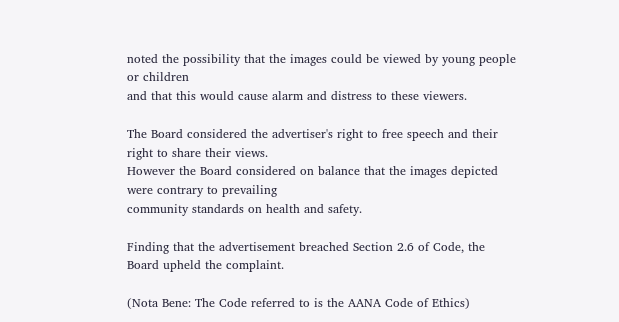noted the possibility that the images could be viewed by young people or children
and that this would cause alarm and distress to these viewers.

The Board considered the advertiser's right to free speech and their right to share their views.
However the Board considered on balance that the images depicted were contrary to prevailing
community standards on health and safety.

Finding that the advertisement breached Section 2.6 of Code, the Board upheld the complaint.

(Nota Bene: The Code referred to is the AANA Code of Ethics)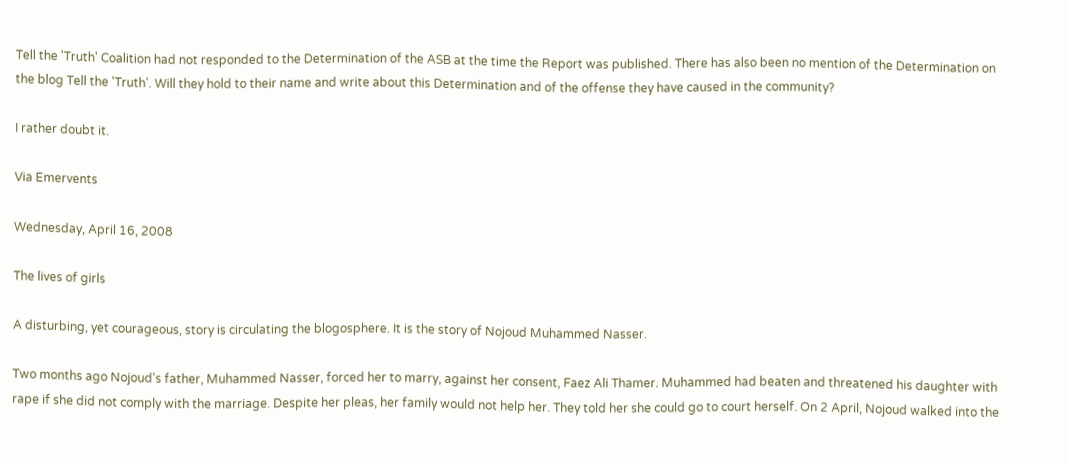Tell the 'Truth' Coalition had not responded to the Determination of the ASB at the time the Report was published. There has also been no mention of the Determination on the blog Tell the 'Truth'. Will they hold to their name and write about this Determination and of the offense they have caused in the community?

I rather doubt it.

Via Emervents

Wednesday, April 16, 2008

The lives of girls

A disturbing, yet courageous, story is circulating the blogosphere. It is the story of Nojoud Muhammed Nasser.

Two months ago Nojoud's father, Muhammed Nasser, forced her to marry, against her consent, Faez Ali Thamer. Muhammed had beaten and threatened his daughter with rape if she did not comply with the marriage. Despite her pleas, her family would not help her. They told her she could go to court herself. On 2 April, Nojoud walked into the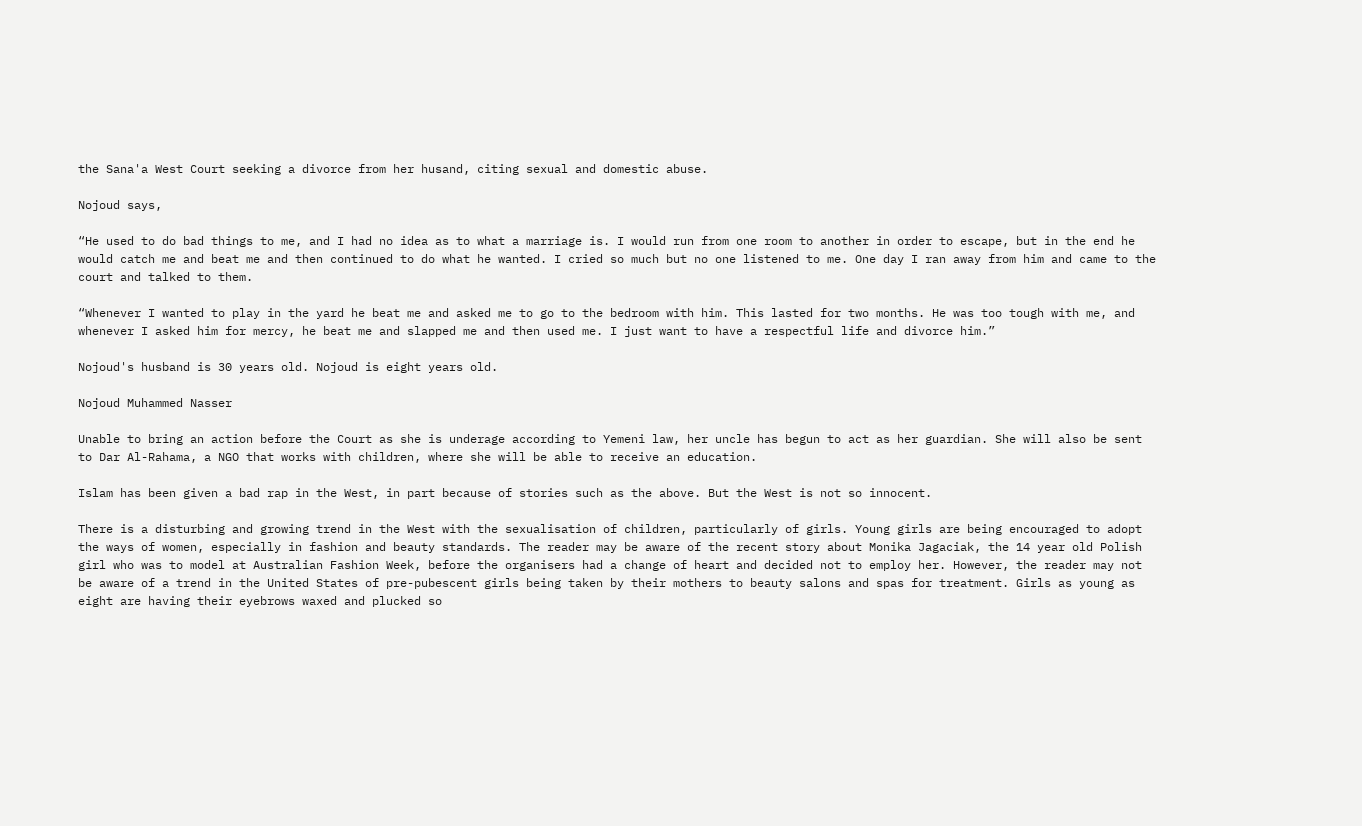the Sana'a West Court seeking a divorce from her husand, citing sexual and domestic abuse.

Nojoud says,

“He used to do bad things to me, and I had no idea as to what a marriage is. I would run from one room to another in order to escape, but in the end he would catch me and beat me and then continued to do what he wanted. I cried so much but no one listened to me. One day I ran away from him and came to the court and talked to them.

“Whenever I wanted to play in the yard he beat me and asked me to go to the bedroom with him. This lasted for two months. He was too tough with me, and whenever I asked him for mercy, he beat me and slapped me and then used me. I just want to have a respectful life and divorce him.”

Nojoud's husband is 30 years old. Nojoud is eight years old.

Nojoud Muhammed Nasser

Unable to bring an action before the Court as she is underage according to Yemeni law, her uncle has begun to act as her guardian. She will also be sent to Dar Al-Rahama, a NGO that works with children, where she will be able to receive an education.

Islam has been given a bad rap in the West, in part because of stories such as the above. But the West is not so innocent.

There is a disturbing and growing trend in the West with the sexualisation of children, particularly of girls. Young girls are being encouraged to adopt the ways of women, especially in fashion and beauty standards. The reader may be aware of the recent story about Monika Jagaciak, the 14 year old Polish girl who was to model at Australian Fashion Week, before the organisers had a change of heart and decided not to employ her. However, the reader may not be aware of a trend in the United States of pre-pubescent girls being taken by their mothers to beauty salons and spas for treatment. Girls as young as eight are having their eyebrows waxed and plucked so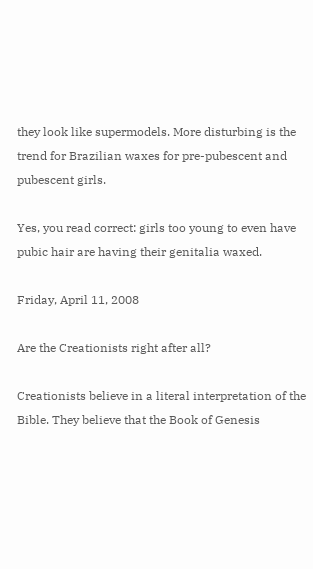they look like supermodels. More disturbing is the trend for Brazilian waxes for pre-pubescent and pubescent girls.

Yes, you read correct: girls too young to even have pubic hair are having their genitalia waxed.

Friday, April 11, 2008

Are the Creationists right after all?

Creationists believe in a literal interpretation of the Bible. They believe that the Book of Genesis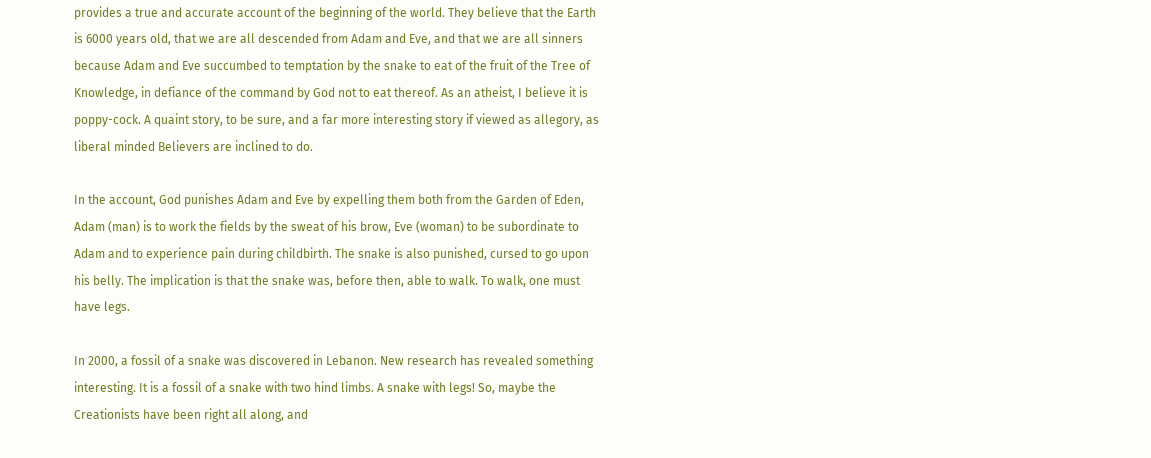provides a true and accurate account of the beginning of the world. They believe that the Earth is 6000 years old, that we are all descended from Adam and Eve, and that we are all sinners because Adam and Eve succumbed to temptation by the snake to eat of the fruit of the Tree of Knowledge, in defiance of the command by God not to eat thereof. As an atheist, I believe it is poppy-cock. A quaint story, to be sure, and a far more interesting story if viewed as allegory, as liberal minded Believers are inclined to do.

In the account, God punishes Adam and Eve by expelling them both from the Garden of Eden, Adam (man) is to work the fields by the sweat of his brow, Eve (woman) to be subordinate to Adam and to experience pain during childbirth. The snake is also punished, cursed to go upon his belly. The implication is that the snake was, before then, able to walk. To walk, one must have legs.

In 2000, a fossil of a snake was discovered in Lebanon. New research has revealed something interesting. It is a fossil of a snake with two hind limbs. A snake with legs! So, maybe the Creationists have been right all along, and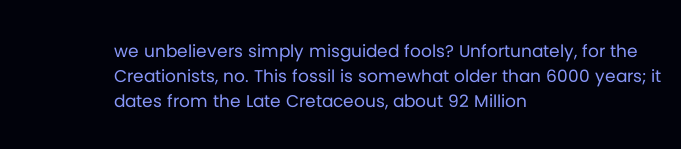we unbelievers simply misguided fools? Unfortunately, for the Creationists, no. This fossil is somewhat older than 6000 years; it dates from the Late Cretaceous, about 92 Million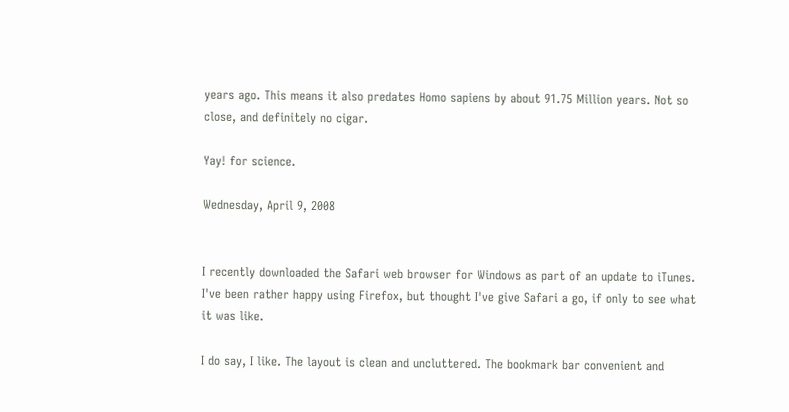years ago. This means it also predates Homo sapiens by about 91.75 Million years. Not so close, and definitely no cigar.

Yay! for science.

Wednesday, April 9, 2008


I recently downloaded the Safari web browser for Windows as part of an update to iTunes. I've been rather happy using Firefox, but thought I've give Safari a go, if only to see what it was like.

I do say, I like. The layout is clean and uncluttered. The bookmark bar convenient and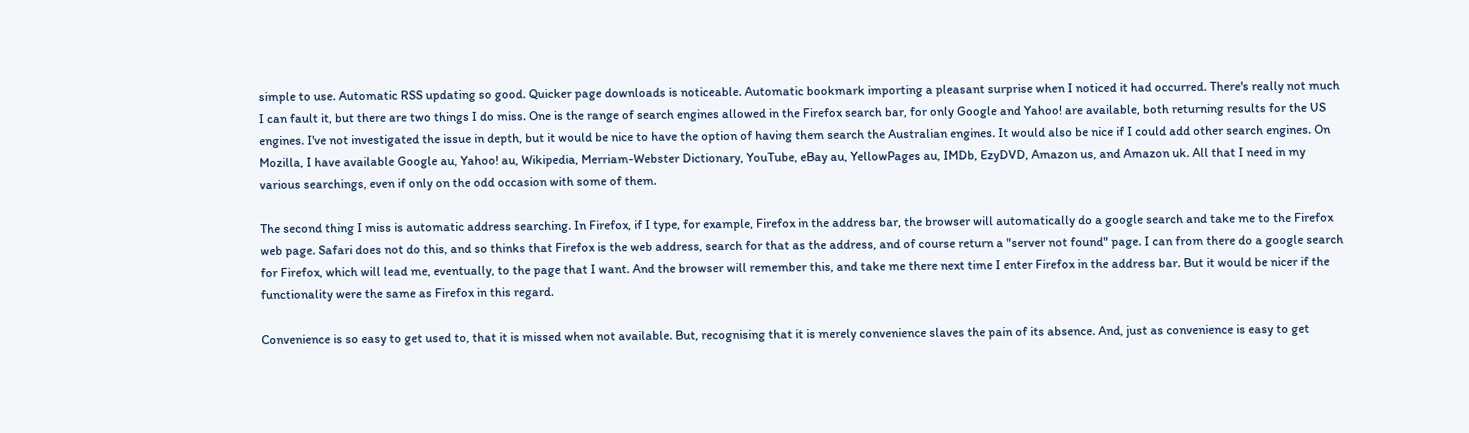simple to use. Automatic RSS updating so good. Quicker page downloads is noticeable. Automatic bookmark importing a pleasant surprise when I noticed it had occurred. There's really not much I can fault it, but there are two things I do miss. One is the range of search engines allowed in the Firefox search bar, for only Google and Yahoo! are available, both returning results for the US engines. I've not investigated the issue in depth, but it would be nice to have the option of having them search the Australian engines. It would also be nice if I could add other search engines. On Mozilla, I have available Google au, Yahoo! au, Wikipedia, Merriam-Webster Dictionary, YouTube, eBay au, YellowPages au, IMDb, EzyDVD, Amazon us, and Amazon uk. All that I need in my various searchings, even if only on the odd occasion with some of them.

The second thing I miss is automatic address searching. In Firefox, if I type, for example, Firefox in the address bar, the browser will automatically do a google search and take me to the Firefox web page. Safari does not do this, and so thinks that Firefox is the web address, search for that as the address, and of course return a "server not found" page. I can from there do a google search for Firefox, which will lead me, eventually, to the page that I want. And the browser will remember this, and take me there next time I enter Firefox in the address bar. But it would be nicer if the functionality were the same as Firefox in this regard.

Convenience is so easy to get used to, that it is missed when not available. But, recognising that it is merely convenience slaves the pain of its absence. And, just as convenience is easy to get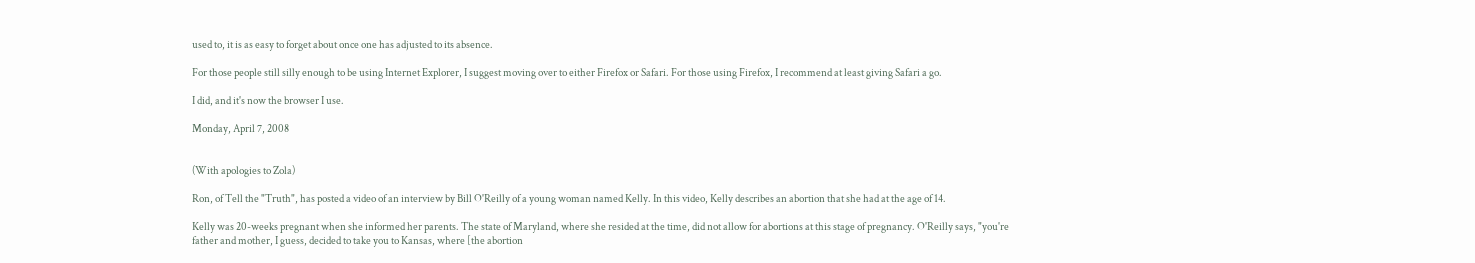used to, it is as easy to forget about once one has adjusted to its absence.

For those people still silly enough to be using Internet Explorer, I suggest moving over to either Firefox or Safari. For those using Firefox, I recommend at least giving Safari a go.

I did, and it's now the browser I use.

Monday, April 7, 2008


(With apologies to Zola)

Ron, of Tell the "Truth", has posted a video of an interview by Bill O'Reilly of a young woman named Kelly. In this video, Kelly describes an abortion that she had at the age of 14.

Kelly was 20-weeks pregnant when she informed her parents. The state of Maryland, where she resided at the time, did not allow for abortions at this stage of pregnancy. O'Reilly says, "you're father and mother, I guess, decided to take you to Kansas, where [the abortion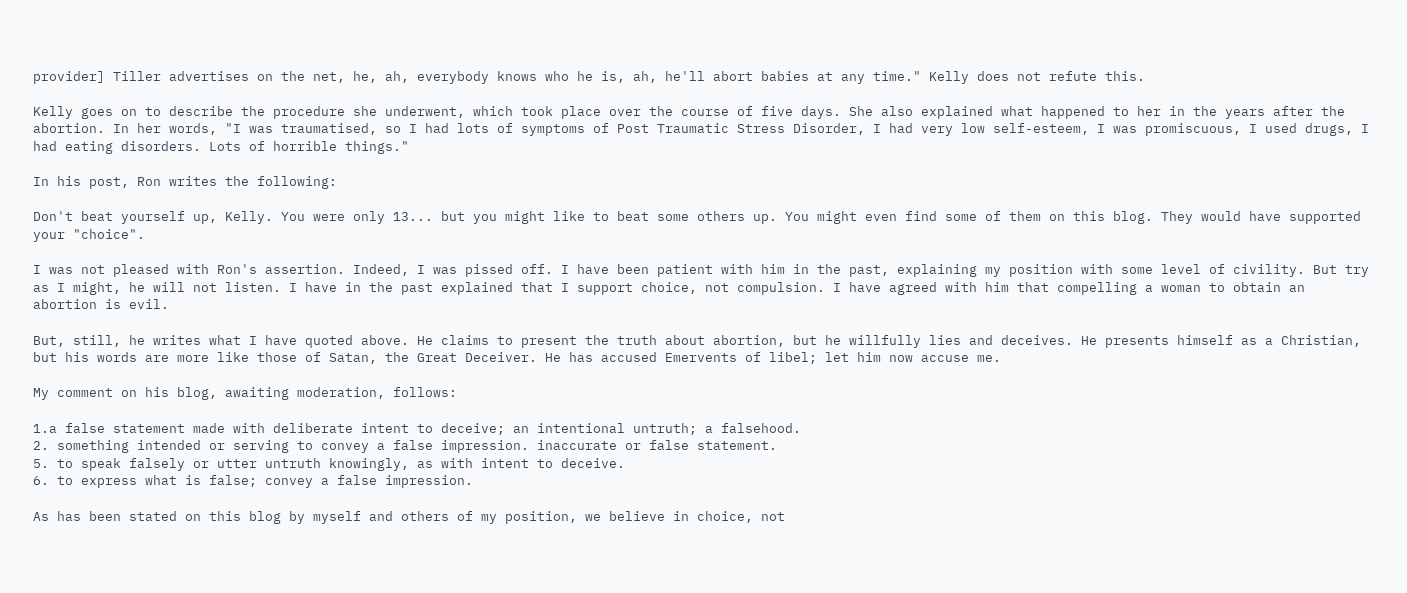provider] Tiller advertises on the net, he, ah, everybody knows who he is, ah, he'll abort babies at any time." Kelly does not refute this.

Kelly goes on to describe the procedure she underwent, which took place over the course of five days. She also explained what happened to her in the years after the abortion. In her words, "I was traumatised, so I had lots of symptoms of Post Traumatic Stress Disorder, I had very low self-esteem, I was promiscuous, I used drugs, I had eating disorders. Lots of horrible things."

In his post, Ron writes the following:

Don't beat yourself up, Kelly. You were only 13... but you might like to beat some others up. You might even find some of them on this blog. They would have supported your "choice".

I was not pleased with Ron's assertion. Indeed, I was pissed off. I have been patient with him in the past, explaining my position with some level of civility. But try as I might, he will not listen. I have in the past explained that I support choice, not compulsion. I have agreed with him that compelling a woman to obtain an abortion is evil.

But, still, he writes what I have quoted above. He claims to present the truth about abortion, but he willfully lies and deceives. He presents himself as a Christian, but his words are more like those of Satan, the Great Deceiver. He has accused Emervents of libel; let him now accuse me.

My comment on his blog, awaiting moderation, follows:

1.a false statement made with deliberate intent to deceive; an intentional untruth; a falsehood.
2. something intended or serving to convey a false impression. inaccurate or false statement.
5. to speak falsely or utter untruth knowingly, as with intent to deceive.
6. to express what is false; convey a false impression.

As has been stated on this blog by myself and others of my position, we believe in choice, not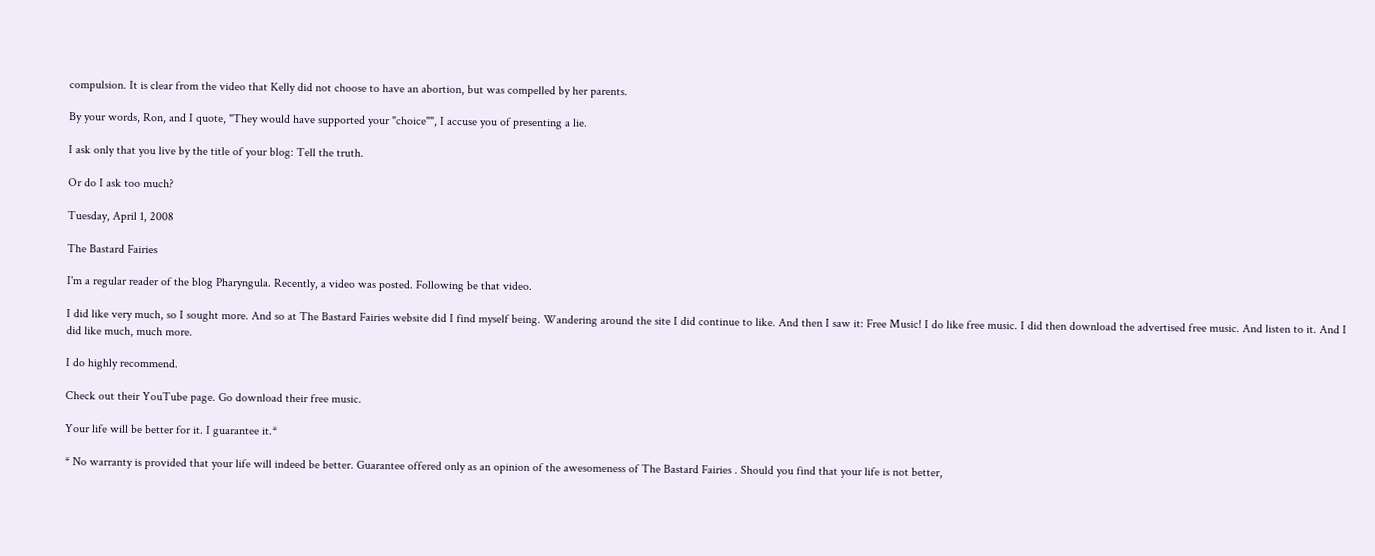compulsion. It is clear from the video that Kelly did not choose to have an abortion, but was compelled by her parents.

By your words, Ron, and I quote, "They would have supported your "choice"", I accuse you of presenting a lie.

I ask only that you live by the title of your blog: Tell the truth.

Or do I ask too much?

Tuesday, April 1, 2008

The Bastard Fairies

I'm a regular reader of the blog Pharyngula. Recently, a video was posted. Following be that video.

I did like very much, so I sought more. And so at The Bastard Fairies website did I find myself being. Wandering around the site I did continue to like. And then I saw it: Free Music! I do like free music. I did then download the advertised free music. And listen to it. And I did like much, much more.

I do highly recommend.

Check out their YouTube page. Go download their free music.

Your life will be better for it. I guarantee it.*

* No warranty is provided that your life will indeed be better. Guarantee offered only as an opinion of the awesomeness of The Bastard Fairies . Should you find that your life is not better,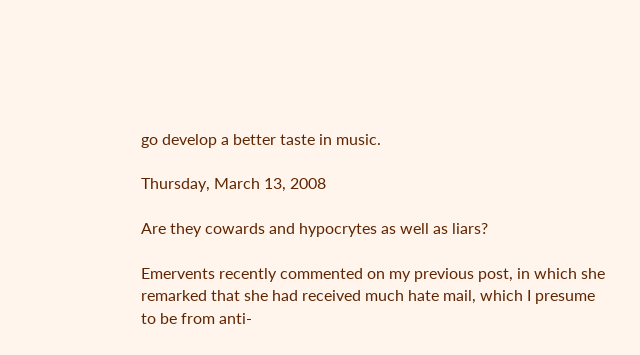go develop a better taste in music.

Thursday, March 13, 2008

Are they cowards and hypocrytes as well as liars?

Emervents recently commented on my previous post, in which she remarked that she had received much hate mail, which I presume to be from anti-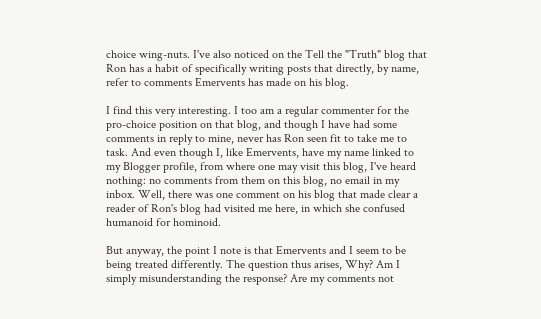choice wing-nuts. I've also noticed on the Tell the "Truth" blog that Ron has a habit of specifically writing posts that directly, by name, refer to comments Emervents has made on his blog.

I find this very interesting. I too am a regular commenter for the pro-choice position on that blog, and though I have had some comments in reply to mine, never has Ron seen fit to take me to task. And even though I, like Emervents, have my name linked to my Blogger profile, from where one may visit this blog, I've heard nothing: no comments from them on this blog, no email in my inbox. Well, there was one comment on his blog that made clear a reader of Ron's blog had visited me here, in which she confused humanoid for hominoid.

But anyway, the point I note is that Emervents and I seem to be being treated differently. The question thus arises, Why? Am I simply misunderstanding the response? Are my comments not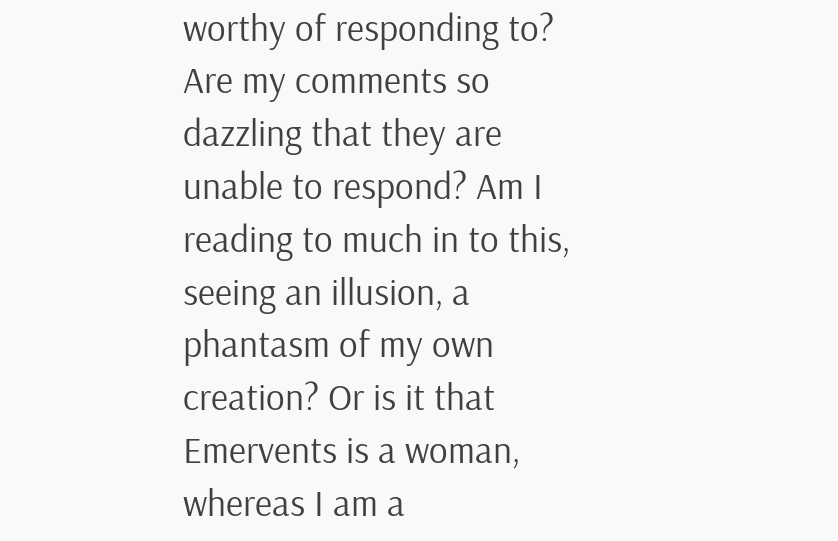worthy of responding to? Are my comments so dazzling that they are unable to respond? Am I reading to much in to this, seeing an illusion, a phantasm of my own creation? Or is it that Emervents is a woman, whereas I am a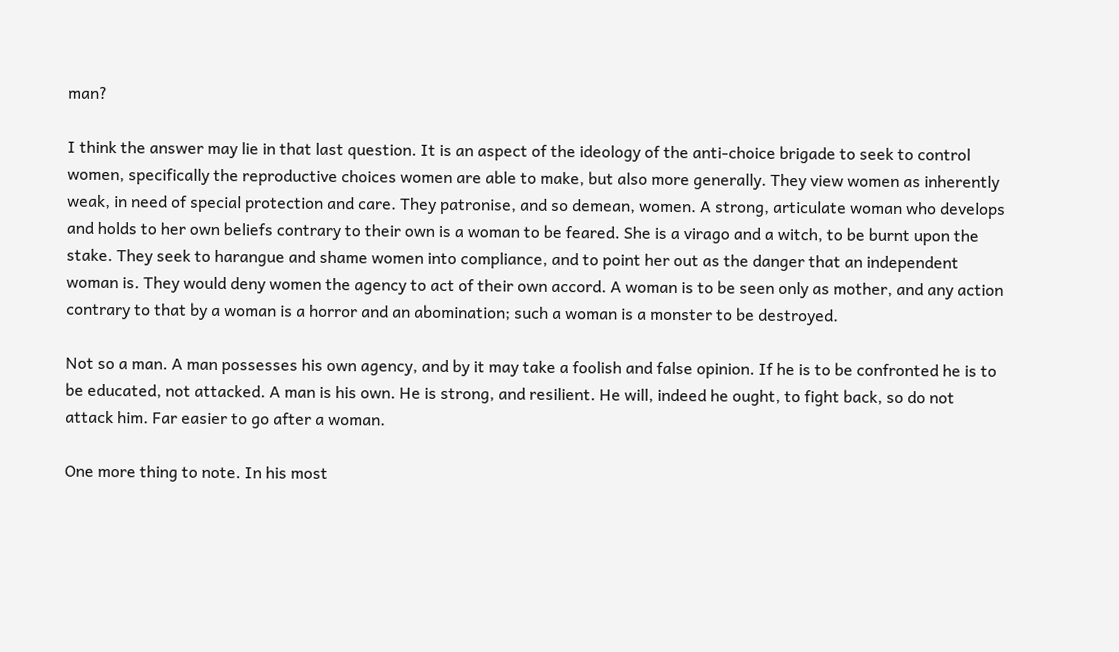man?

I think the answer may lie in that last question. It is an aspect of the ideology of the anti-choice brigade to seek to control women, specifically the reproductive choices women are able to make, but also more generally. They view women as inherently weak, in need of special protection and care. They patronise, and so demean, women. A strong, articulate woman who develops and holds to her own beliefs contrary to their own is a woman to be feared. She is a virago and a witch, to be burnt upon the stake. They seek to harangue and shame women into compliance, and to point her out as the danger that an independent woman is. They would deny women the agency to act of their own accord. A woman is to be seen only as mother, and any action contrary to that by a woman is a horror and an abomination; such a woman is a monster to be destroyed.

Not so a man. A man possesses his own agency, and by it may take a foolish and false opinion. If he is to be confronted he is to be educated, not attacked. A man is his own. He is strong, and resilient. He will, indeed he ought, to fight back, so do not attack him. Far easier to go after a woman.

One more thing to note. In his most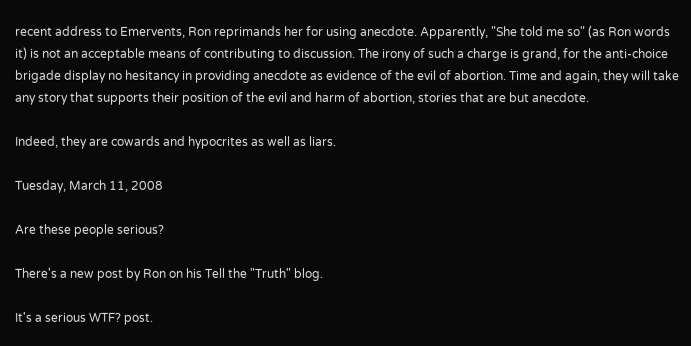recent address to Emervents, Ron reprimands her for using anecdote. Apparently, "She told me so" (as Ron words it) is not an acceptable means of contributing to discussion. The irony of such a charge is grand, for the anti-choice brigade display no hesitancy in providing anecdote as evidence of the evil of abortion. Time and again, they will take any story that supports their position of the evil and harm of abortion, stories that are but anecdote.

Indeed, they are cowards and hypocrites as well as liars.

Tuesday, March 11, 2008

Are these people serious?

There's a new post by Ron on his Tell the "Truth" blog.

It's a serious WTF? post.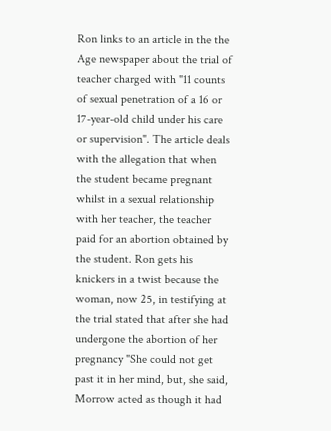Ron links to an article in the the Age newspaper about the trial of teacher charged with "11 counts of sexual penetration of a 16 or 17-year-old child under his care or supervision". The article deals with the allegation that when the student became pregnant whilst in a sexual relationship with her teacher, the teacher paid for an abortion obtained by the student. Ron gets his knickers in a twist because the woman, now 25, in testifying at the trial stated that after she had undergone the abortion of her pregnancy "She could not get past it in her mind, but, she said, Morrow acted as though it had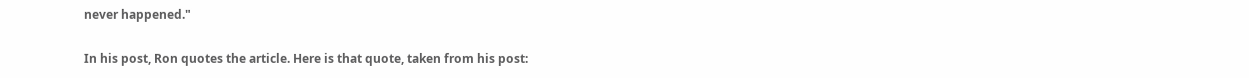never happened."

In his post, Ron quotes the article. Here is that quote, taken from his post: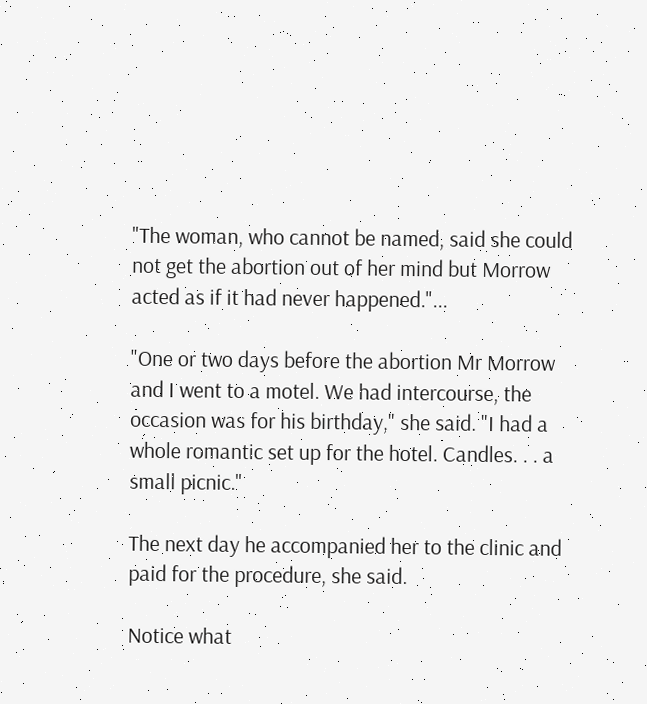"The woman, who cannot be named, said she could not get the abortion out of her mind but Morrow acted as if it had never happened."...

"One or two days before the abortion Mr Morrow and I went to a motel. We had intercourse, the occasion was for his birthday," she said. "I had a whole romantic set up for the hotel. Candles. . . a small picnic."

The next day he accompanied her to the clinic and paid for the procedure, she said.

Notice what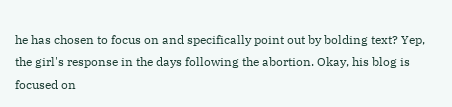he has chosen to focus on and specifically point out by bolding text? Yep, the girl's response in the days following the abortion. Okay, his blog is focused on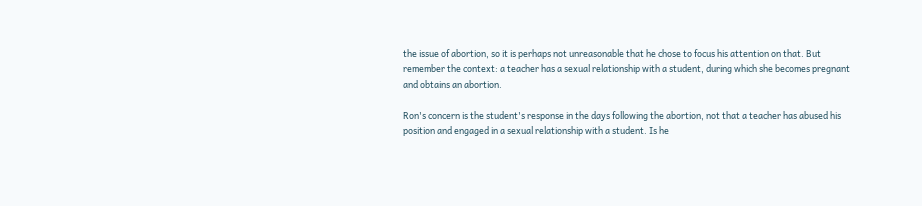the issue of abortion, so it is perhaps not unreasonable that he chose to focus his attention on that. But remember the context: a teacher has a sexual relationship with a student, during which she becomes pregnant and obtains an abortion.

Ron's concern is the student's response in the days following the abortion, not that a teacher has abused his position and engaged in a sexual relationship with a student. Is he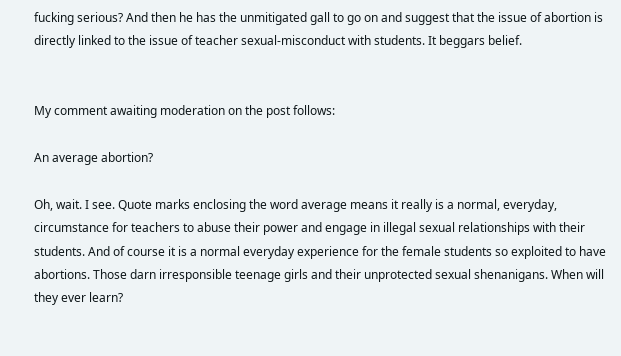fucking serious? And then he has the unmitigated gall to go on and suggest that the issue of abortion is directly linked to the issue of teacher sexual-misconduct with students. It beggars belief.


My comment awaiting moderation on the post follows:

An average abortion?

Oh, wait. I see. Quote marks enclosing the word average means it really is a normal, everyday, circumstance for teachers to abuse their power and engage in illegal sexual relationships with their students. And of course it is a normal everyday experience for the female students so exploited to have abortions. Those darn irresponsible teenage girls and their unprotected sexual shenanigans. When will they ever learn?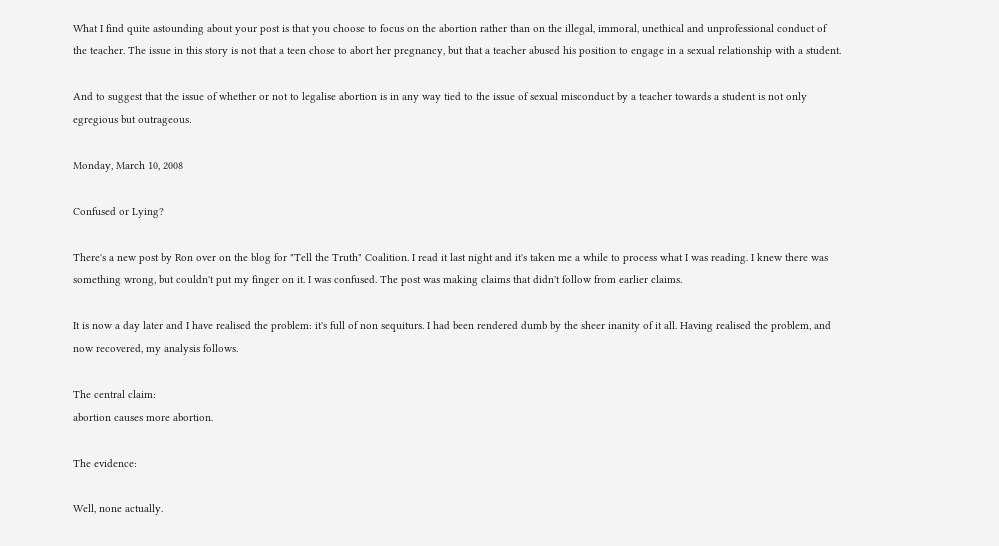What I find quite astounding about your post is that you choose to focus on the abortion rather than on the illegal, immoral, unethical and unprofessional conduct of the teacher. The issue in this story is not that a teen chose to abort her pregnancy, but that a teacher abused his position to engage in a sexual relationship with a student.

And to suggest that the issue of whether or not to legalise abortion is in any way tied to the issue of sexual misconduct by a teacher towards a student is not only egregious but outrageous.

Monday, March 10, 2008

Confused or Lying?

There's a new post by Ron over on the blog for "Tell the Truth" Coalition. I read it last night and it's taken me a while to process what I was reading. I knew there was something wrong, but couldn't put my finger on it. I was confused. The post was making claims that didn't follow from earlier claims.

It is now a day later and I have realised the problem: it's full of non sequiturs. I had been rendered dumb by the sheer inanity of it all. Having realised the problem, and now recovered, my analysis follows.

The central claim:
abortion causes more abortion.

The evidence:

Well, none actually.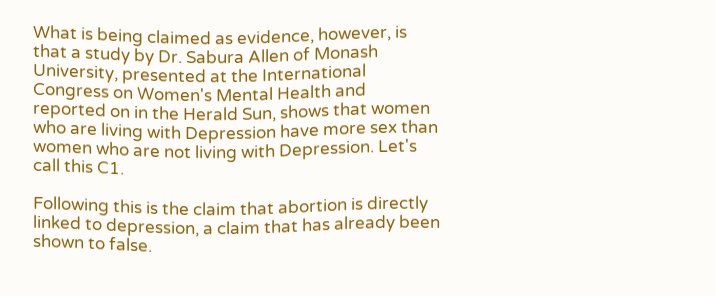What is being claimed as evidence, however, is that a study by Dr. Sabura Allen of Monash University, presented at the International Congress on Women's Mental Health and reported on in the Herald Sun, shows that women who are living with Depression have more sex than women who are not living with Depression. Let's call this C1.

Following this is the claim that abortion is directly linked to depression, a claim that has already been shown to false.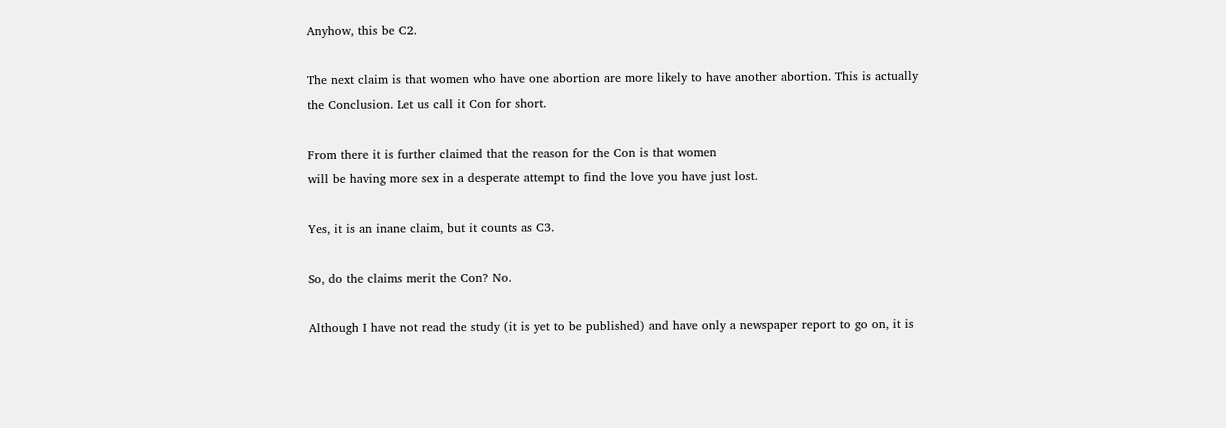Anyhow, this be C2.

The next claim is that women who have one abortion are more likely to have another abortion. This is actually the Conclusion. Let us call it Con for short.

From there it is further claimed that the reason for the Con is that women
will be having more sex in a desperate attempt to find the love you have just lost.

Yes, it is an inane claim, but it counts as C3.

So, do the claims merit the Con? No.

Although I have not read the study (it is yet to be published) and have only a newspaper report to go on, it is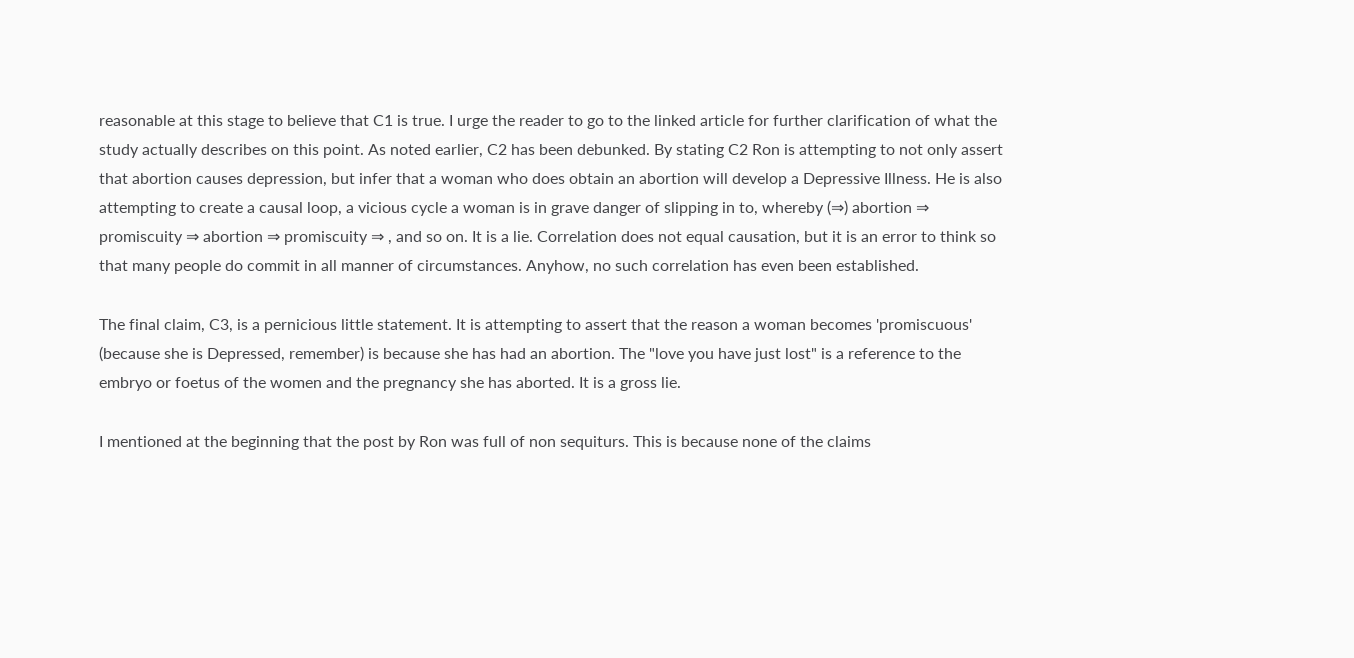reasonable at this stage to believe that C1 is true. I urge the reader to go to the linked article for further clarification of what the study actually describes on this point. As noted earlier, C2 has been debunked. By stating C2 Ron is attempting to not only assert that abortion causes depression, but infer that a woman who does obtain an abortion will develop a Depressive Illness. He is also attempting to create a causal loop, a vicious cycle a woman is in grave danger of slipping in to, whereby (⇒) abortion ⇒ promiscuity ⇒ abortion ⇒ promiscuity ⇒ , and so on. It is a lie. Correlation does not equal causation, but it is an error to think so that many people do commit in all manner of circumstances. Anyhow, no such correlation has even been established.

The final claim, C3, is a pernicious little statement. It is attempting to assert that the reason a woman becomes 'promiscuous' (because she is Depressed, remember) is because she has had an abortion. The "love you have just lost" is a reference to the embryo or foetus of the women and the pregnancy she has aborted. It is a gross lie.

I mentioned at the beginning that the post by Ron was full of non sequiturs. This is because none of the claims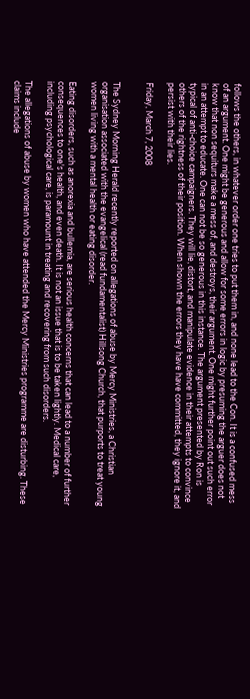follows the others, in whatever order one tries to put them in, and none lead to the Con. It is a confused mess of an argument. One might be generous and allow for some errors in logic by presuming the arguer does not know that non sequiturs make a mess of, and destroys, their argument. One might further point out such error in an attempt to educate. One can not be so generous in this instance. The argument presented by Ron is typical of anti-choice campaigners. They will lie, distort, and manipulate evidence in their attempts to convince others of the rightness of their position. When shown the errors they have have committed, they ignore it, and persist with their lies.

Friday, March 7, 2008


The Sydney Morning Herald recently reported on allegations of abuse by Mercy Ministries, a Christian organisation associated with the evangelical (read fundamentalist) Hillsong Church, that purports to treat young women living with a mental health or eating disorder.

Eating disorders, such as anorexia and bullemia, are serious health concerns that can lead to a number of further consequences to one's health, and even death. It is not an issue that is to be taken lightly. Medical care, including psychological care, is paramount in treating and recovering from such disorders.

The allegations of abuse by women who have attended the Mercy Ministries programme are disturbing. These claims include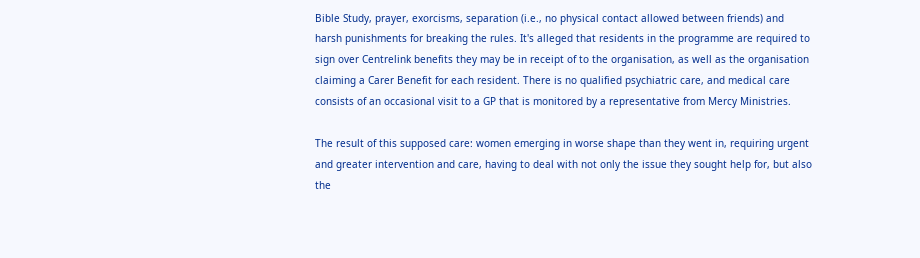Bible Study, prayer, exorcisms, separation (i.e., no physical contact allowed between friends) and harsh punishments for breaking the rules. It's alleged that residents in the programme are required to sign over Centrelink benefits they may be in receipt of to the organisation, as well as the organisation claiming a Carer Benefit for each resident. There is no qualified psychiatric care, and medical care consists of an occasional visit to a GP that is monitored by a representative from Mercy Ministries.

The result of this supposed care: women emerging in worse shape than they went in, requiring urgent and greater intervention and care, having to deal with not only the issue they sought help for, but also the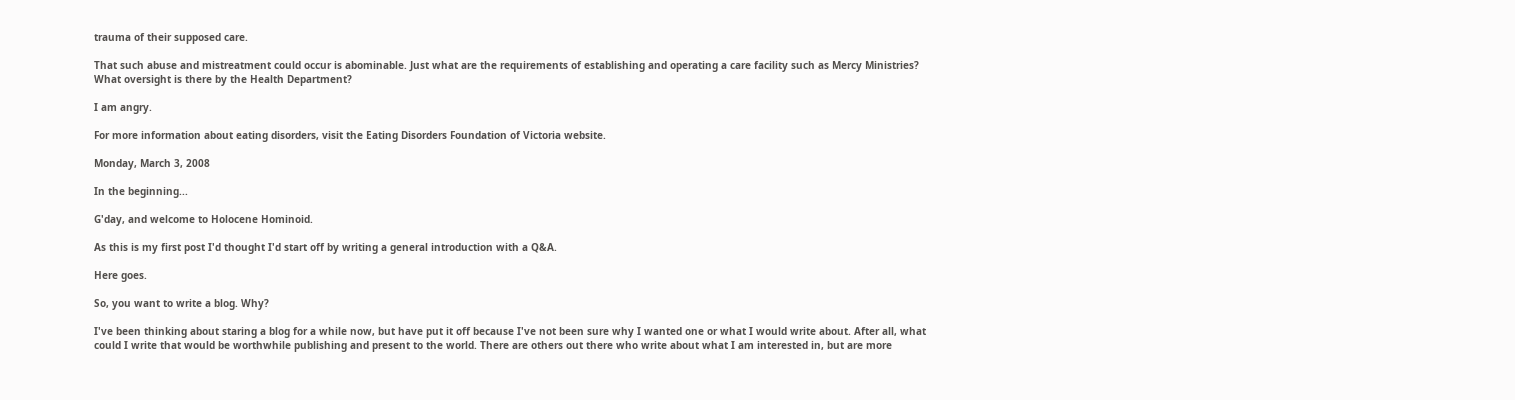trauma of their supposed care.

That such abuse and mistreatment could occur is abominable. Just what are the requirements of establishing and operating a care facility such as Mercy Ministries? What oversight is there by the Health Department?

I am angry.

For more information about eating disorders, visit the Eating Disorders Foundation of Victoria website.

Monday, March 3, 2008

In the beginning...

G'day, and welcome to Holocene Hominoid.

As this is my first post I'd thought I'd start off by writing a general introduction with a Q&A.

Here goes.

So, you want to write a blog. Why?

I've been thinking about staring a blog for a while now, but have put it off because I've not been sure why I wanted one or what I would write about. After all, what could I write that would be worthwhile publishing and present to the world. There are others out there who write about what I am interested in, but are more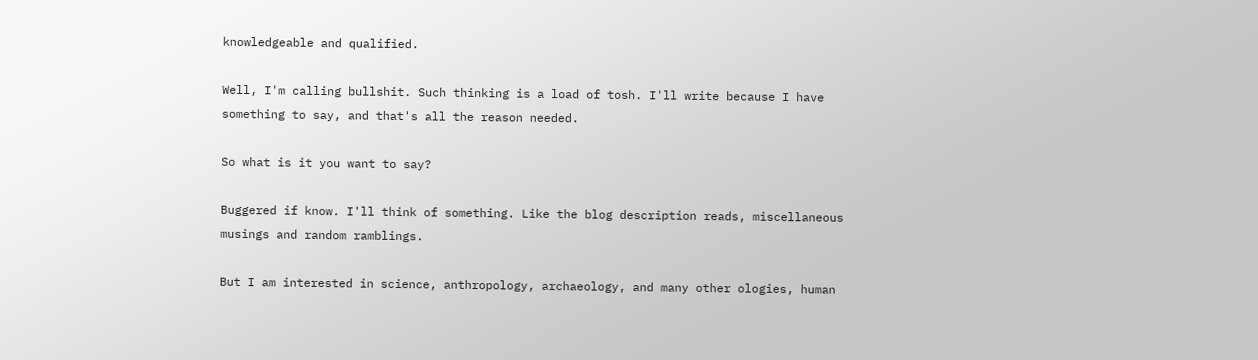knowledgeable and qualified.

Well, I'm calling bullshit. Such thinking is a load of tosh. I'll write because I have something to say, and that's all the reason needed.

So what is it you want to say?

Buggered if know. I'll think of something. Like the blog description reads, miscellaneous musings and random ramblings.

But I am interested in science, anthropology, archaeology, and many other ologies, human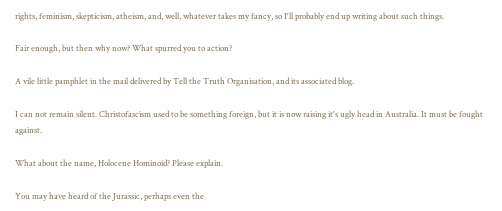rights, feminism, skepticism, atheism, and, well, whatever takes my fancy, so I'll probably end up writing about such things.

Fair enough, but then why now? What spurred you to action?

A vile little pamphlet in the mail delivered by Tell the Truth Organisation, and its associated blog.

I can not remain silent. Christofascism used to be something foreign, but it is now raising it's ugly head in Australia. It must be fought against.

What about the name, Holocene Hominoid? Please explain.

You may have heard of the Jurassic, perhaps even the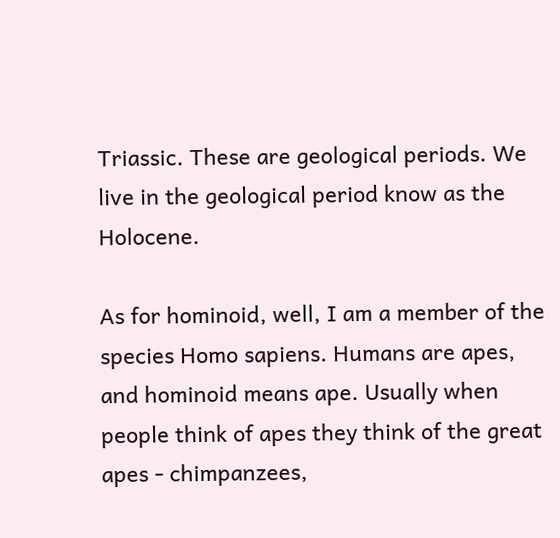Triassic. These are geological periods. We live in the geological period know as the Holocene.

As for hominoid, well, I am a member of the species Homo sapiens. Humans are apes, and hominoid means ape. Usually when people think of apes they think of the great apes - chimpanzees,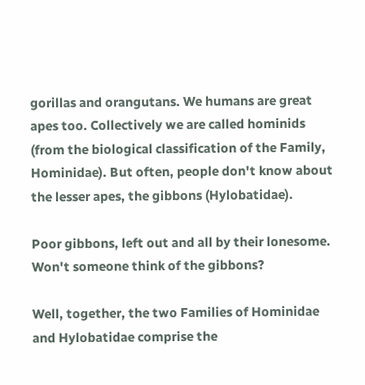gorillas and orangutans. We humans are great apes too. Collectively we are called hominids (from the biological classification of the Family, Hominidae). But often, people don't know about the lesser apes, the gibbons (Hylobatidae).

Poor gibbons, left out and all by their lonesome. Won't someone think of the gibbons?

Well, together, the two Families of Hominidae and Hylobatidae comprise the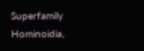Superfamily Hominoidia,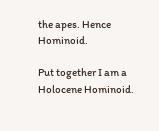the apes. Hence Hominoid.

Put together I am a Holocene Hominoid.